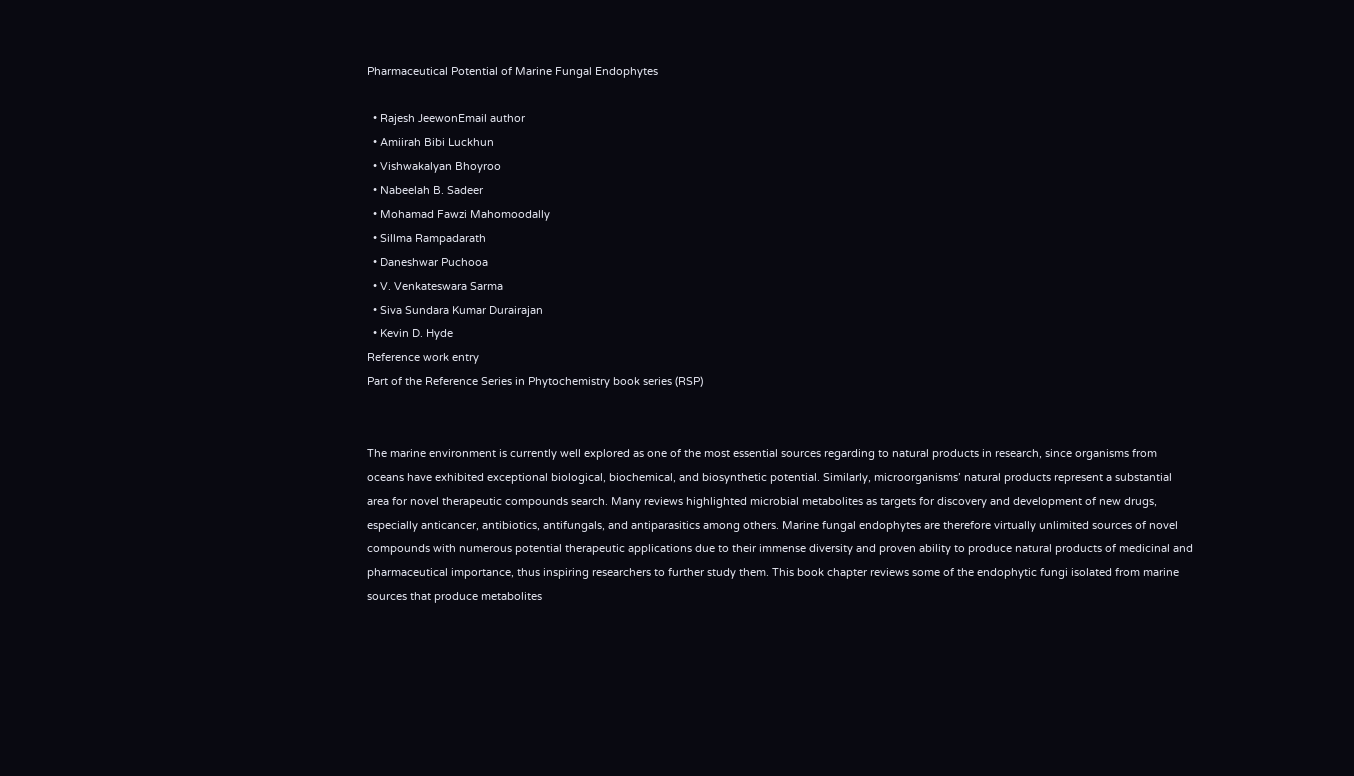Pharmaceutical Potential of Marine Fungal Endophytes

  • Rajesh JeewonEmail author
  • Amiirah Bibi Luckhun
  • Vishwakalyan Bhoyroo
  • Nabeelah B. Sadeer
  • Mohamad Fawzi Mahomoodally
  • Sillma Rampadarath
  • Daneshwar Puchooa
  • V. Venkateswara Sarma
  • Siva Sundara Kumar Durairajan
  • Kevin D. Hyde
Reference work entry
Part of the Reference Series in Phytochemistry book series (RSP)


The marine environment is currently well explored as one of the most essential sources regarding to natural products in research, since organisms from oceans have exhibited exceptional biological, biochemical, and biosynthetic potential. Similarly, microorganisms’ natural products represent a substantial area for novel therapeutic compounds search. Many reviews highlighted microbial metabolites as targets for discovery and development of new drugs, especially anticancer, antibiotics, antifungals, and antiparasitics among others. Marine fungal endophytes are therefore virtually unlimited sources of novel compounds with numerous potential therapeutic applications due to their immense diversity and proven ability to produce natural products of medicinal and pharmaceutical importance, thus inspiring researchers to further study them. This book chapter reviews some of the endophytic fungi isolated from marine sources that produce metabolites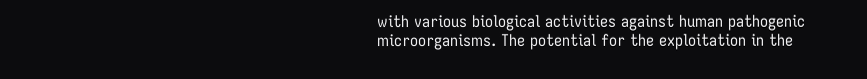with various biological activities against human pathogenic microorganisms. The potential for the exploitation in the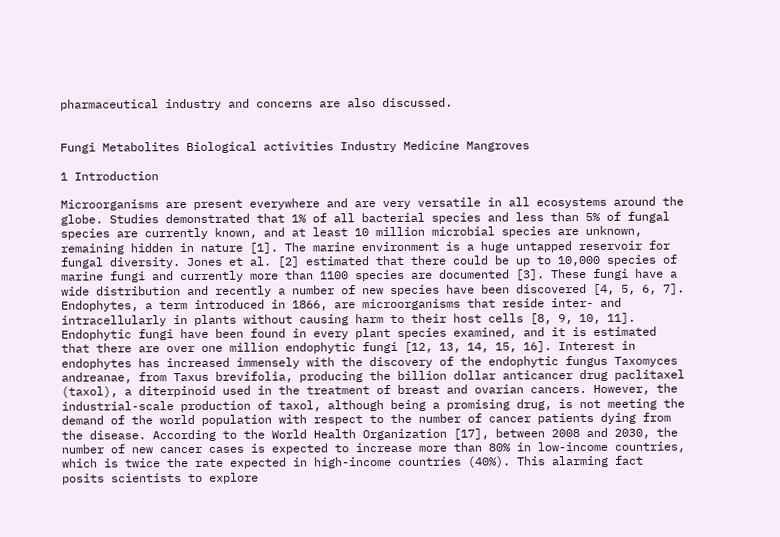pharmaceutical industry and concerns are also discussed.


Fungi Metabolites Biological activities Industry Medicine Mangroves

1 Introduction

Microorganisms are present everywhere and are very versatile in all ecosystems around the globe. Studies demonstrated that 1% of all bacterial species and less than 5% of fungal species are currently known, and at least 10 million microbial species are unknown, remaining hidden in nature [1]. The marine environment is a huge untapped reservoir for fungal diversity. Jones et al. [2] estimated that there could be up to 10,000 species of marine fungi and currently more than 1100 species are documented [3]. These fungi have a wide distribution and recently a number of new species have been discovered [4, 5, 6, 7]. Endophytes, a term introduced in 1866, are microorganisms that reside inter- and intracellularly in plants without causing harm to their host cells [8, 9, 10, 11]. Endophytic fungi have been found in every plant species examined, and it is estimated that there are over one million endophytic fungi [12, 13, 14, 15, 16]. Interest in endophytes has increased immensely with the discovery of the endophytic fungus Taxomyces andreanae, from Taxus brevifolia, producing the billion dollar anticancer drug paclitaxel (taxol), a diterpinoid used in the treatment of breast and ovarian cancers. However, the industrial-scale production of taxol, although being a promising drug, is not meeting the demand of the world population with respect to the number of cancer patients dying from the disease. According to the World Health Organization [17], between 2008 and 2030, the number of new cancer cases is expected to increase more than 80% in low-income countries, which is twice the rate expected in high-income countries (40%). This alarming fact posits scientists to explore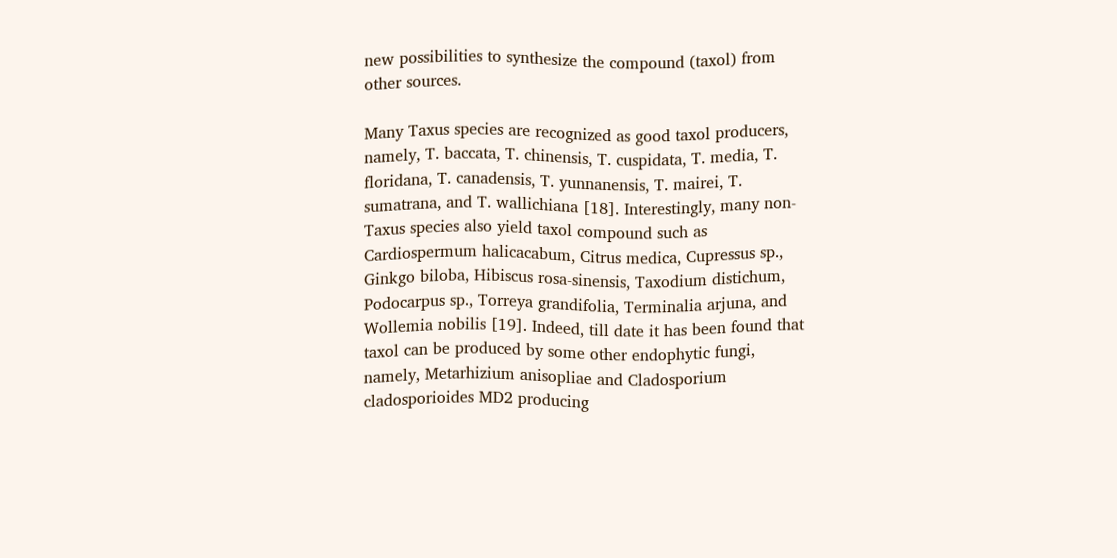new possibilities to synthesize the compound (taxol) from other sources.

Many Taxus species are recognized as good taxol producers, namely, T. baccata, T. chinensis, T. cuspidata, T. media, T. floridana, T. canadensis, T. yunnanensis, T. mairei, T. sumatrana, and T. wallichiana [18]. Interestingly, many non-Taxus species also yield taxol compound such as Cardiospermum halicacabum, Citrus medica, Cupressus sp., Ginkgo biloba, Hibiscus rosa-sinensis, Taxodium distichum, Podocarpus sp., Torreya grandifolia, Terminalia arjuna, and Wollemia nobilis [19]. Indeed, till date it has been found that taxol can be produced by some other endophytic fungi, namely, Metarhizium anisopliae and Cladosporium cladosporioides MD2 producing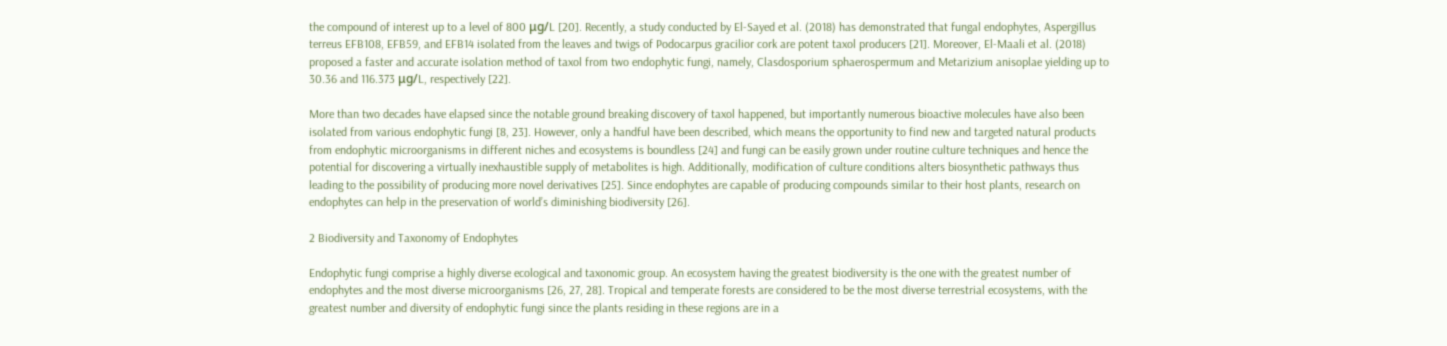the compound of interest up to a level of 800 μg/L [20]. Recently, a study conducted by El-Sayed et al. (2018) has demonstrated that fungal endophytes, Aspergillus terreus EFB108, EFB59, and EFB14 isolated from the leaves and twigs of Podocarpus gracilior cork are potent taxol producers [21]. Moreover, El-Maali et al. (2018) proposed a faster and accurate isolation method of taxol from two endophytic fungi, namely, Clasdosporium sphaerospermum and Metarizium anisoplae yielding up to 30.36 and 116.373 μg/L, respectively [22].

More than two decades have elapsed since the notable ground breaking discovery of taxol happened, but importantly numerous bioactive molecules have also been isolated from various endophytic fungi [8, 23]. However, only a handful have been described, which means the opportunity to find new and targeted natural products from endophytic microorganisms in different niches and ecosystems is boundless [24] and fungi can be easily grown under routine culture techniques and hence the potential for discovering a virtually inexhaustible supply of metabolites is high. Additionally, modification of culture conditions alters biosynthetic pathways thus leading to the possibility of producing more novel derivatives [25]. Since endophytes are capable of producing compounds similar to their host plants, research on endophytes can help in the preservation of world’s diminishing biodiversity [26].

2 Biodiversity and Taxonomy of Endophytes

Endophytic fungi comprise a highly diverse ecological and taxonomic group. An ecosystem having the greatest biodiversity is the one with the greatest number of endophytes and the most diverse microorganisms [26, 27, 28]. Tropical and temperate forests are considered to be the most diverse terrestrial ecosystems, with the greatest number and diversity of endophytic fungi since the plants residing in these regions are in a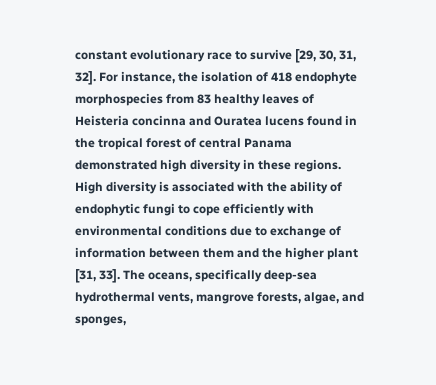constant evolutionary race to survive [29, 30, 31, 32]. For instance, the isolation of 418 endophyte morphospecies from 83 healthy leaves of Heisteria concinna and Ouratea lucens found in the tropical forest of central Panama demonstrated high diversity in these regions. High diversity is associated with the ability of endophytic fungi to cope efficiently with environmental conditions due to exchange of information between them and the higher plant [31, 33]. The oceans, specifically deep-sea hydrothermal vents, mangrove forests, algae, and sponges,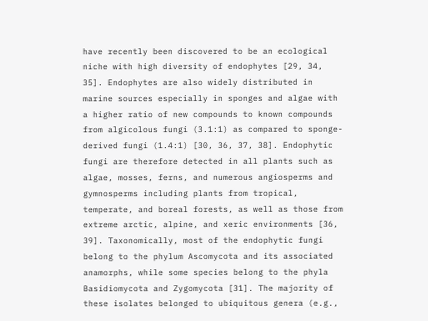have recently been discovered to be an ecological niche with high diversity of endophytes [29, 34, 35]. Endophytes are also widely distributed in marine sources especially in sponges and algae with a higher ratio of new compounds to known compounds from algicolous fungi (3.1:1) as compared to sponge-derived fungi (1.4:1) [30, 36, 37, 38]. Endophytic fungi are therefore detected in all plants such as algae, mosses, ferns, and numerous angiosperms and gymnosperms including plants from tropical, temperate, and boreal forests, as well as those from extreme arctic, alpine, and xeric environments [36, 39]. Taxonomically, most of the endophytic fungi belong to the phylum Ascomycota and its associated anamorphs, while some species belong to the phyla Basidiomycota and Zygomycota [31]. The majority of these isolates belonged to ubiquitous genera (e.g.,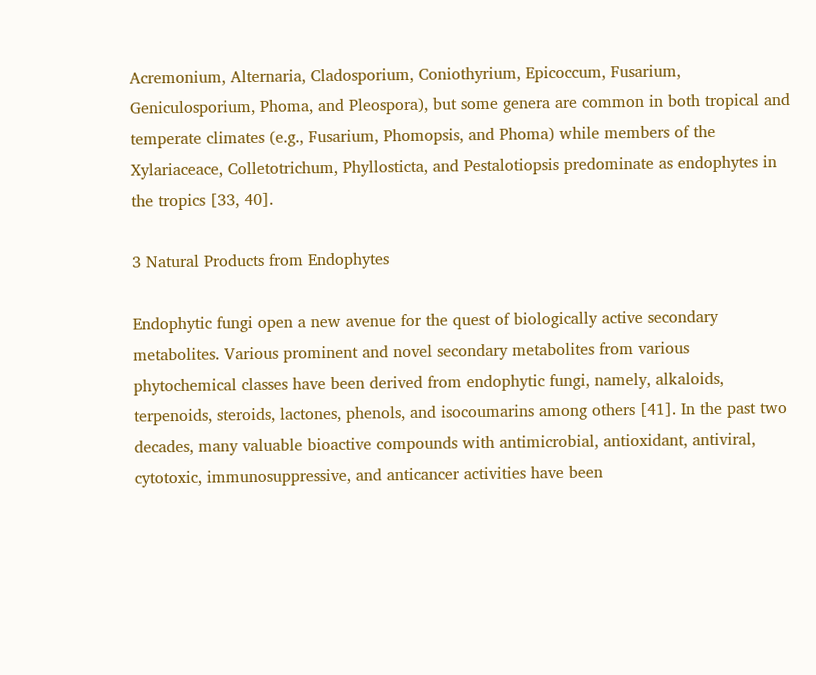Acremonium, Alternaria, Cladosporium, Coniothyrium, Epicoccum, Fusarium, Geniculosporium, Phoma, and Pleospora), but some genera are common in both tropical and temperate climates (e.g., Fusarium, Phomopsis, and Phoma) while members of the Xylariaceace, Colletotrichum, Phyllosticta, and Pestalotiopsis predominate as endophytes in the tropics [33, 40].

3 Natural Products from Endophytes

Endophytic fungi open a new avenue for the quest of biologically active secondary metabolites. Various prominent and novel secondary metabolites from various phytochemical classes have been derived from endophytic fungi, namely, alkaloids, terpenoids, steroids, lactones, phenols, and isocoumarins among others [41]. In the past two decades, many valuable bioactive compounds with antimicrobial, antioxidant, antiviral, cytotoxic, immunosuppressive, and anticancer activities have been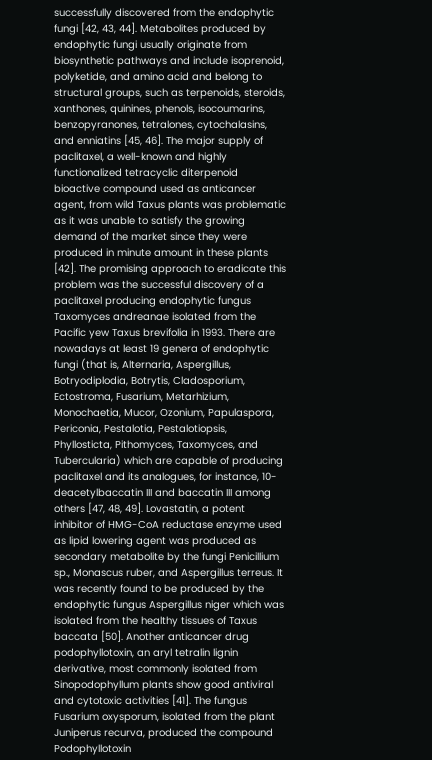successfully discovered from the endophytic fungi [42, 43, 44]. Metabolites produced by endophytic fungi usually originate from biosynthetic pathways and include isoprenoid, polyketide, and amino acid and belong to structural groups, such as terpenoids, steroids, xanthones, quinines, phenols, isocoumarins, benzopyranones, tetralones, cytochalasins, and enniatins [45, 46]. The major supply of paclitaxel, a well-known and highly functionalized tetracyclic diterpenoid bioactive compound used as anticancer agent, from wild Taxus plants was problematic as it was unable to satisfy the growing demand of the market since they were produced in minute amount in these plants [42]. The promising approach to eradicate this problem was the successful discovery of a paclitaxel producing endophytic fungus Taxomyces andreanae isolated from the Pacific yew Taxus brevifolia in 1993. There are nowadays at least 19 genera of endophytic fungi (that is, Alternaria, Aspergillus, Botryodiplodia, Botrytis, Cladosporium, Ectostroma, Fusarium, Metarhizium, Monochaetia, Mucor, Ozonium, Papulaspora, Periconia, Pestalotia, Pestalotiopsis, Phyllosticta, Pithomyces, Taxomyces, and Tubercularia) which are capable of producing paclitaxel and its analogues, for instance, 10-deacetylbaccatin III and baccatin III among others [47, 48, 49]. Lovastatin, a potent inhibitor of HMG-CoA reductase enzyme used as lipid lowering agent was produced as secondary metabolite by the fungi Penicillium sp., Monascus ruber, and Aspergillus terreus. It was recently found to be produced by the endophytic fungus Aspergillus niger which was isolated from the healthy tissues of Taxus baccata [50]. Another anticancer drug podophyllotoxin, an aryl tetralin lignin derivative, most commonly isolated from Sinopodophyllum plants show good antiviral and cytotoxic activities [41]. The fungus Fusarium oxysporum, isolated from the plant Juniperus recurva, produced the compound Podophyllotoxin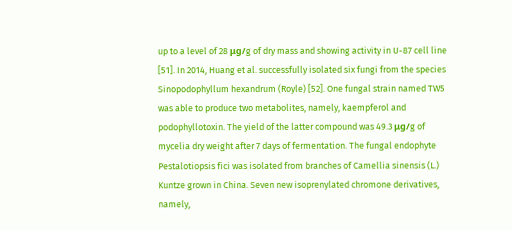up to a level of 28 μg/g of dry mass and showing activity in U-87 cell line [51]. In 2014, Huang et al. successfully isolated six fungi from the species Sinopodophyllum hexandrum (Royle) [52]. One fungal strain named TW5 was able to produce two metabolites, namely, kaempferol and podophyllotoxin. The yield of the latter compound was 49.3 μg/g of mycelia dry weight after 7 days of fermentation. The fungal endophyte Pestalotiopsis fici was isolated from branches of Camellia sinensis (L.) Kuntze grown in China. Seven new isoprenylated chromone derivatives, namely,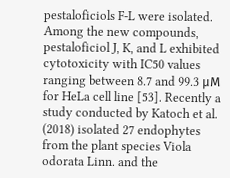pestaloficiols F-L were isolated. Among the new compounds, pestaloficiol J, K, and L exhibited cytotoxicity with IC50 values ranging between 8.7 and 99.3 μM for HeLa cell line [53]. Recently a study conducted by Katoch et al. (2018) isolated 27 endophytes from the plant species Viola odorata Linn. and the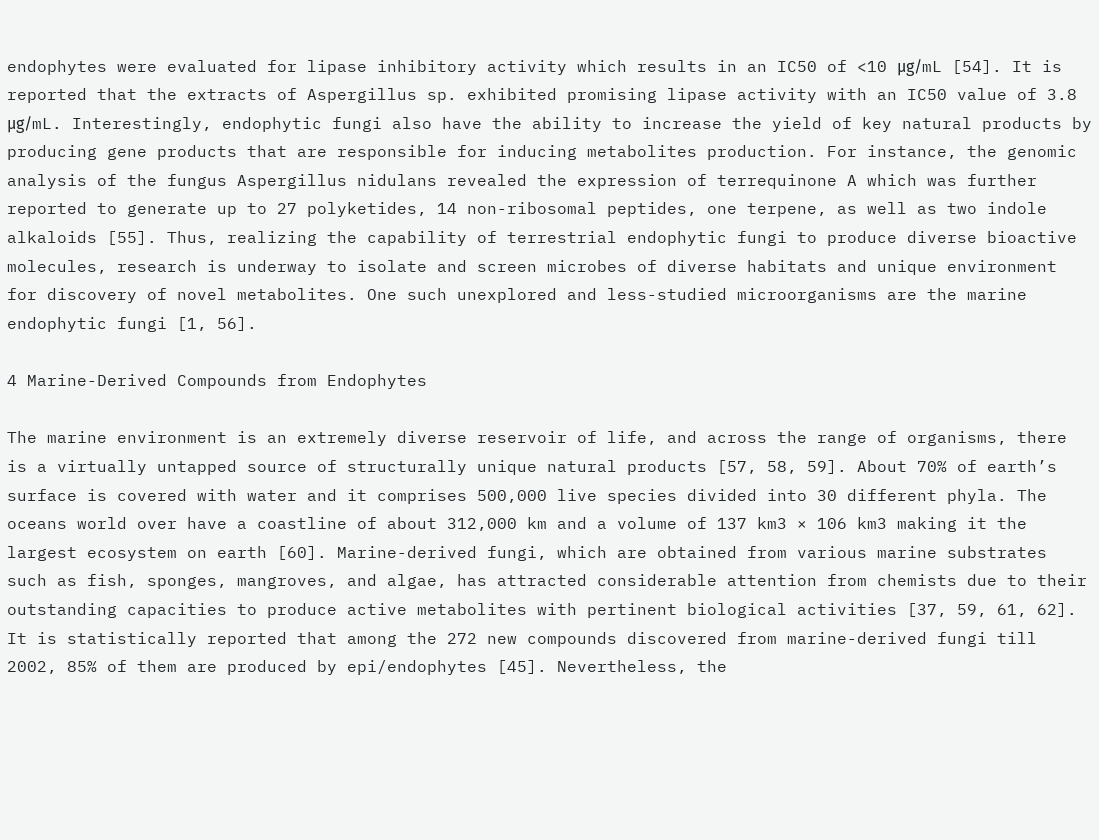endophytes were evaluated for lipase inhibitory activity which results in an IC50 of <10 μg/mL [54]. It is reported that the extracts of Aspergillus sp. exhibited promising lipase activity with an IC50 value of 3.8 μg/mL. Interestingly, endophytic fungi also have the ability to increase the yield of key natural products by producing gene products that are responsible for inducing metabolites production. For instance, the genomic analysis of the fungus Aspergillus nidulans revealed the expression of terrequinone A which was further reported to generate up to 27 polyketides, 14 non-ribosomal peptides, one terpene, as well as two indole alkaloids [55]. Thus, realizing the capability of terrestrial endophytic fungi to produce diverse bioactive molecules, research is underway to isolate and screen microbes of diverse habitats and unique environment for discovery of novel metabolites. One such unexplored and less-studied microorganisms are the marine endophytic fungi [1, 56].

4 Marine-Derived Compounds from Endophytes

The marine environment is an extremely diverse reservoir of life, and across the range of organisms, there is a virtually untapped source of structurally unique natural products [57, 58, 59]. About 70% of earth’s surface is covered with water and it comprises 500,000 live species divided into 30 different phyla. The oceans world over have a coastline of about 312,000 km and a volume of 137 km3 × 106 km3 making it the largest ecosystem on earth [60]. Marine-derived fungi, which are obtained from various marine substrates such as fish, sponges, mangroves, and algae, has attracted considerable attention from chemists due to their outstanding capacities to produce active metabolites with pertinent biological activities [37, 59, 61, 62]. It is statistically reported that among the 272 new compounds discovered from marine-derived fungi till 2002, 85% of them are produced by epi/endophytes [45]. Nevertheless, the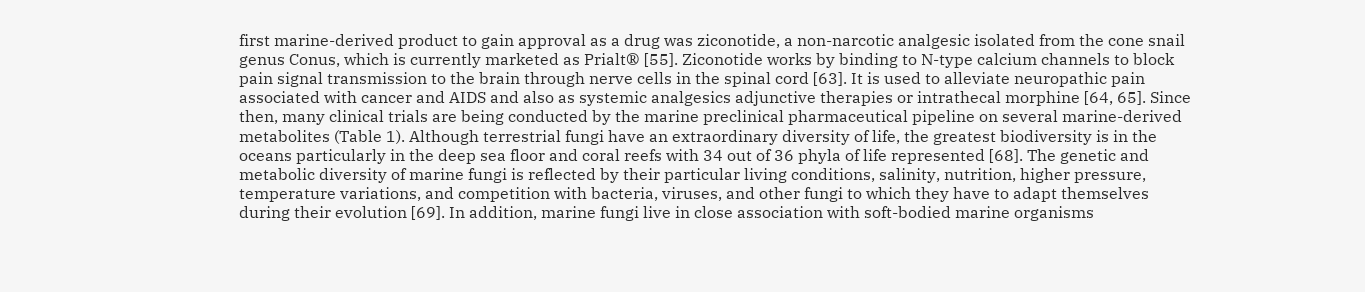first marine-derived product to gain approval as a drug was ziconotide, a non-narcotic analgesic isolated from the cone snail genus Conus, which is currently marketed as Prialt® [55]. Ziconotide works by binding to N-type calcium channels to block pain signal transmission to the brain through nerve cells in the spinal cord [63]. It is used to alleviate neuropathic pain associated with cancer and AIDS and also as systemic analgesics adjunctive therapies or intrathecal morphine [64, 65]. Since then, many clinical trials are being conducted by the marine preclinical pharmaceutical pipeline on several marine-derived metabolites (Table 1). Although terrestrial fungi have an extraordinary diversity of life, the greatest biodiversity is in the oceans particularly in the deep sea floor and coral reefs with 34 out of 36 phyla of life represented [68]. The genetic and metabolic diversity of marine fungi is reflected by their particular living conditions, salinity, nutrition, higher pressure, temperature variations, and competition with bacteria, viruses, and other fungi to which they have to adapt themselves during their evolution [69]. In addition, marine fungi live in close association with soft-bodied marine organisms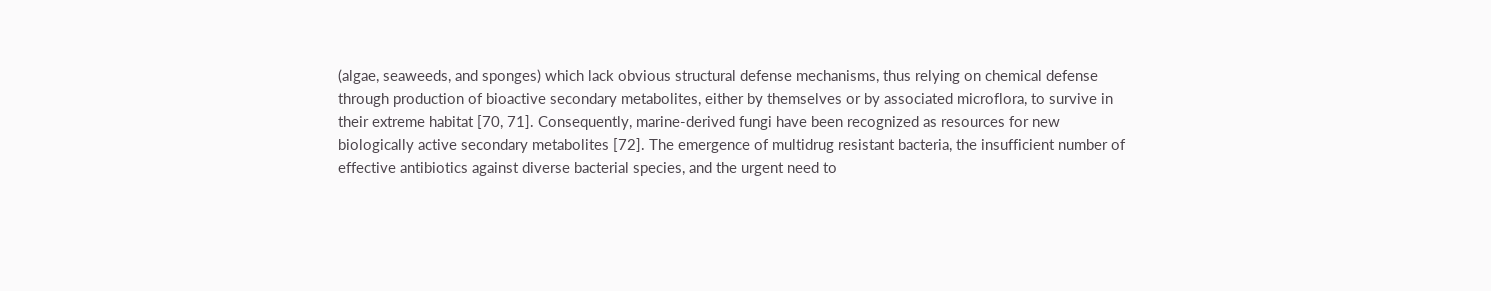(algae, seaweeds, and sponges) which lack obvious structural defense mechanisms, thus relying on chemical defense through production of bioactive secondary metabolites, either by themselves or by associated microflora, to survive in their extreme habitat [70, 71]. Consequently, marine-derived fungi have been recognized as resources for new biologically active secondary metabolites [72]. The emergence of multidrug resistant bacteria, the insufficient number of effective antibiotics against diverse bacterial species, and the urgent need to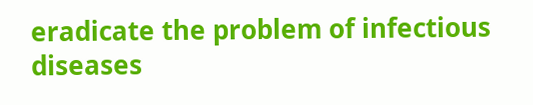eradicate the problem of infectious diseases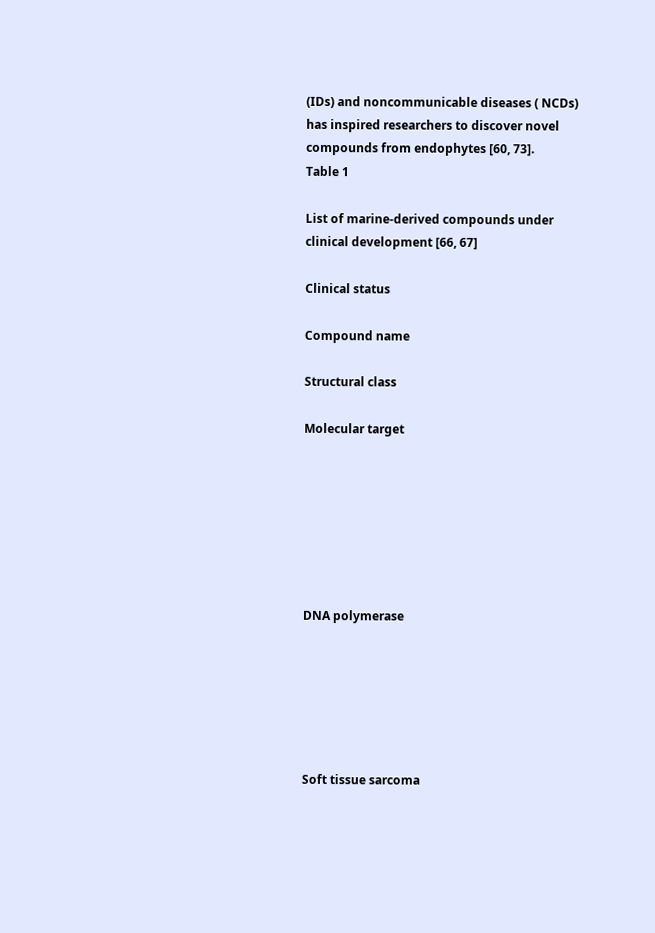(IDs) and noncommunicable diseases ( NCDs) has inspired researchers to discover novel compounds from endophytes [60, 73].
Table 1

List of marine-derived compounds under clinical development [66, 67]

Clinical status

Compound name

Structural class

Molecular target







DNA polymerase






Soft tissue sarcoma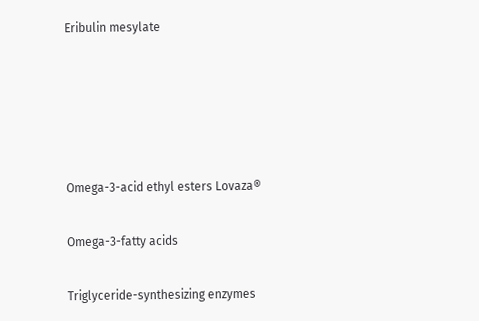Eribulin mesylate





Omega-3-acid ethyl esters Lovaza®

Omega-3-fatty acids

Triglyceride-synthesizing enzymes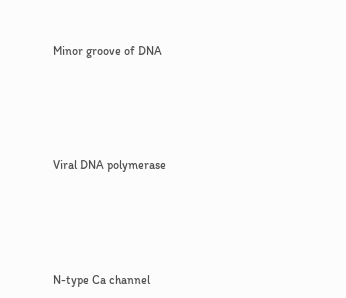Minor groove of DNA






Viral DNA polymerase






N-type Ca channel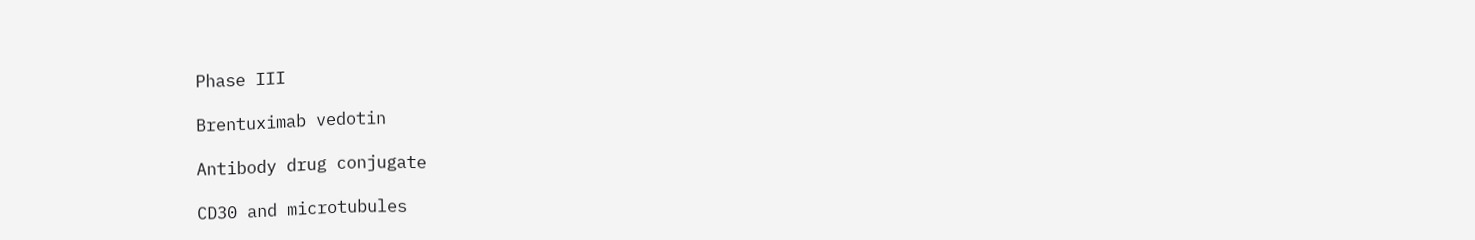Phase III

Brentuximab vedotin

Antibody drug conjugate

CD30 and microtubules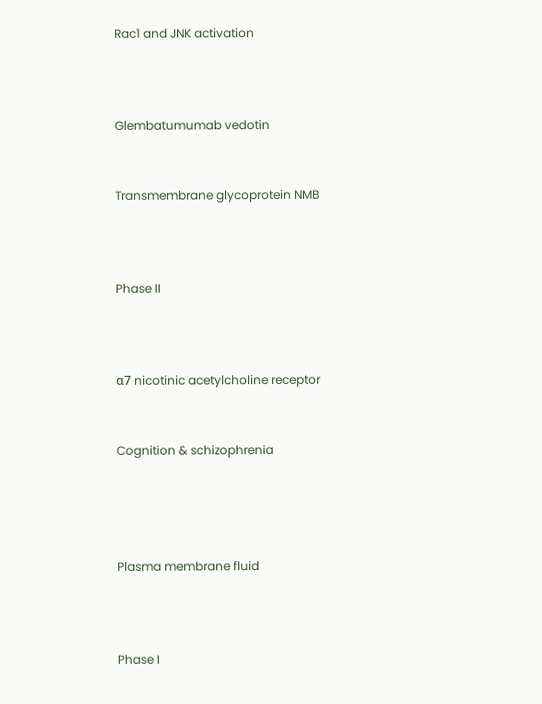Rac1 and JNK activation



Glembatumumab vedotin


Transmembrane glycoprotein NMB



Phase II



α7 nicotinic acetylcholine receptor


Cognition & schizophrenia




Plasma membrane fluid



Phase I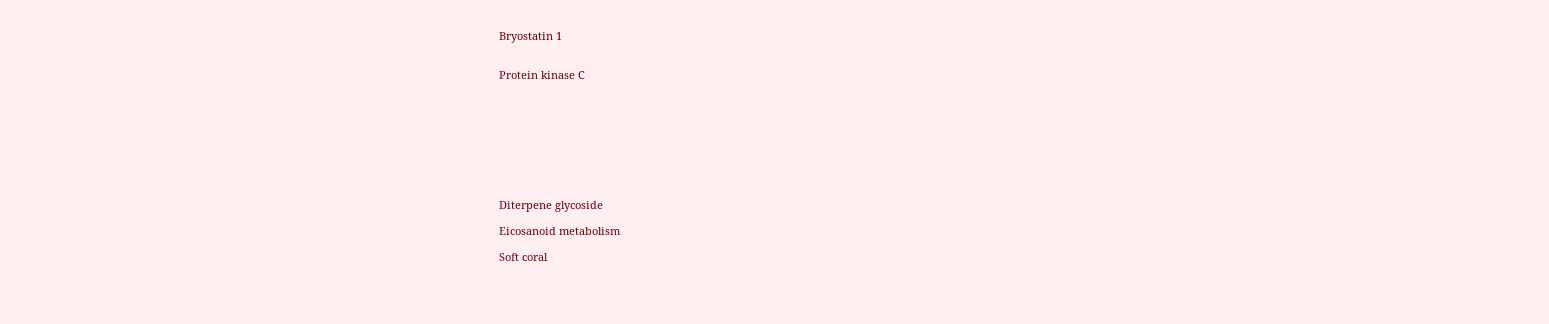Bryostatin 1


Protein kinase C









Diterpene glycoside

Eicosanoid metabolism

Soft coral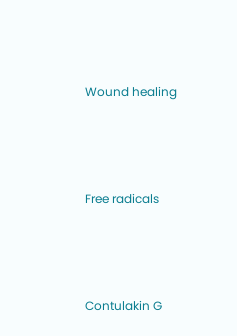Wound healing



Free radicals



Contulakin G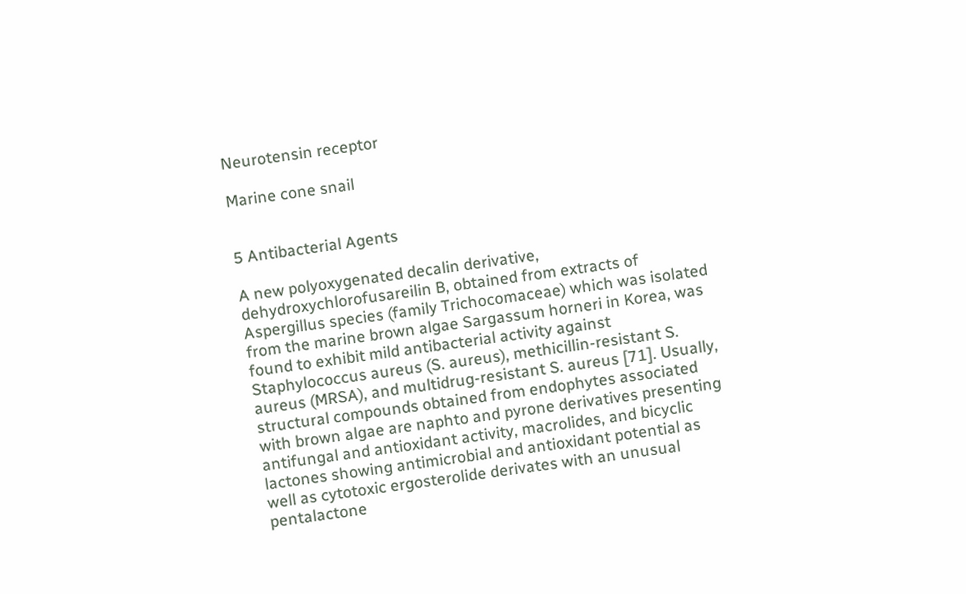Neurotensin receptor

Marine cone snail


5 Antibacterial Agents

A new polyoxygenated decalin derivative, dehydroxychlorofusareilin B, obtained from extracts of Aspergillus species (family Trichocomaceae) which was isolated from the marine brown algae Sargassum horneri in Korea, was found to exhibit mild antibacterial activity against Staphylococcus aureus (S. aureus), methicillin-resistant S. aureus (MRSA), and multidrug-resistant S. aureus [71]. Usually, structural compounds obtained from endophytes associated with brown algae are naphto and pyrone derivatives presenting antifungal and antioxidant activity, macrolides, and bicyclic lactones showing antimicrobial and antioxidant potential as well as cytotoxic ergosterolide derivates with an unusual pentalactone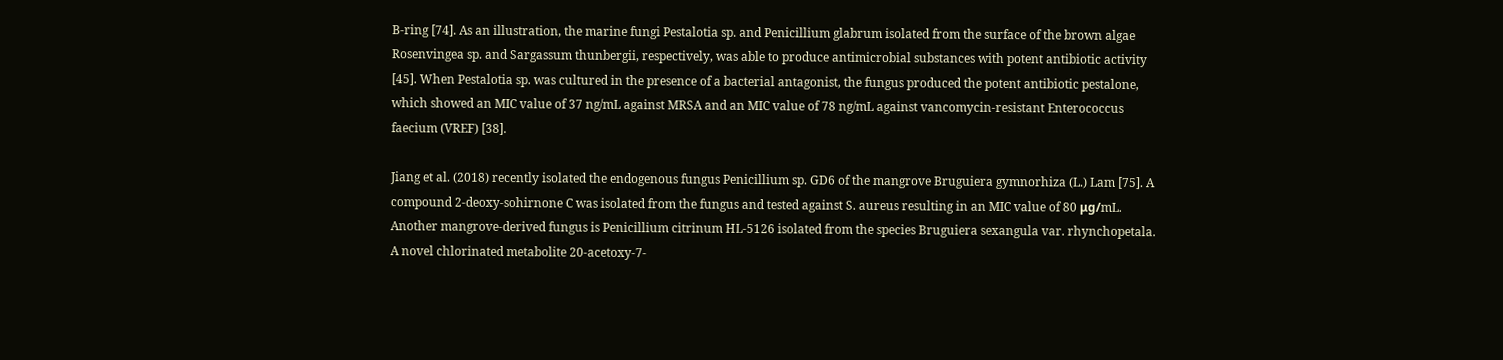B-ring [74]. As an illustration, the marine fungi Pestalotia sp. and Penicillium glabrum isolated from the surface of the brown algae Rosenvingea sp. and Sargassum thunbergii, respectively, was able to produce antimicrobial substances with potent antibiotic activity [45]. When Pestalotia sp. was cultured in the presence of a bacterial antagonist, the fungus produced the potent antibiotic pestalone, which showed an MIC value of 37 ng/mL against MRSA and an MIC value of 78 ng/mL against vancomycin-resistant Enterococcus faecium (VREF) [38].

Jiang et al. (2018) recently isolated the endogenous fungus Penicillium sp. GD6 of the mangrove Bruguiera gymnorhiza (L.) Lam [75]. A compound 2-deoxy-sohirnone C was isolated from the fungus and tested against S. aureus resulting in an MIC value of 80 μg/mL. Another mangrove-derived fungus is Penicillium citrinum HL-5126 isolated from the species Bruguiera sexangula var. rhynchopetala. A novel chlorinated metabolite 20-acetoxy-7-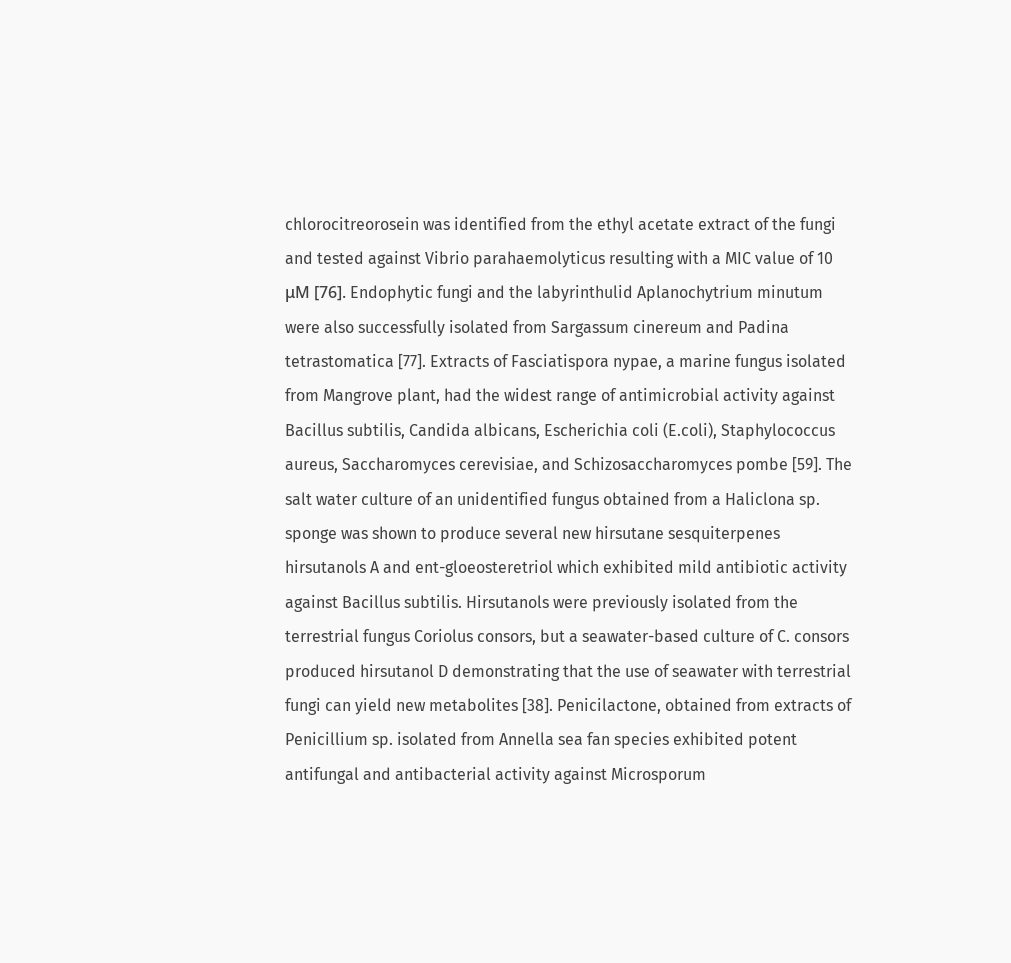chlorocitreorosein was identified from the ethyl acetate extract of the fungi and tested against Vibrio parahaemolyticus resulting with a MIC value of 10 μM [76]. Endophytic fungi and the labyrinthulid Aplanochytrium minutum were also successfully isolated from Sargassum cinereum and Padina tetrastomatica [77]. Extracts of Fasciatispora nypae, a marine fungus isolated from Mangrove plant, had the widest range of antimicrobial activity against Bacillus subtilis, Candida albicans, Escherichia coli (E.coli), Staphylococcus aureus, Saccharomyces cerevisiae, and Schizosaccharomyces pombe [59]. The salt water culture of an unidentified fungus obtained from a Haliclona sp. sponge was shown to produce several new hirsutane sesquiterpenes hirsutanols A and ent-gloeosteretriol which exhibited mild antibiotic activity against Bacillus subtilis. Hirsutanols were previously isolated from the terrestrial fungus Coriolus consors, but a seawater-based culture of C. consors produced hirsutanol D demonstrating that the use of seawater with terrestrial fungi can yield new metabolites [38]. Penicilactone, obtained from extracts of Penicillium sp. isolated from Annella sea fan species exhibited potent antifungal and antibacterial activity against Microsporum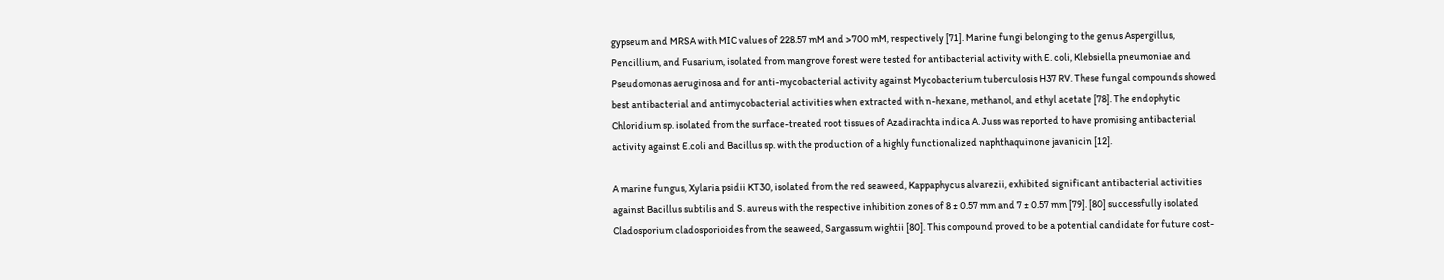gypseum and MRSA with MIC values of 228.57 mM and >700 mM, respectively [71]. Marine fungi belonging to the genus Aspergillus, Pencillium, and Fusarium, isolated from mangrove forest were tested for antibacterial activity with E. coli, Klebsiella pneumoniae and Pseudomonas aeruginosa and for anti-mycobacterial activity against Mycobacterium tuberculosis H37 RV. These fungal compounds showed best antibacterial and antimycobacterial activities when extracted with n-hexane, methanol, and ethyl acetate [78]. The endophytic Chloridium sp. isolated from the surface-treated root tissues of Azadirachta indica A. Juss was reported to have promising antibacterial activity against E.coli and Bacillus sp. with the production of a highly functionalized naphthaquinone javanicin [12].

A marine fungus, Xylaria psidii KT30, isolated from the red seaweed, Kappaphycus alvarezii, exhibited significant antibacterial activities against Bacillus subtilis and S. aureus with the respective inhibition zones of 8 ± 0.57 mm and 7 ± 0.57 mm [79]. [80] successfully isolated Cladosporium cladosporioides from the seaweed, Sargassum wightii [80]. This compound proved to be a potential candidate for future cost-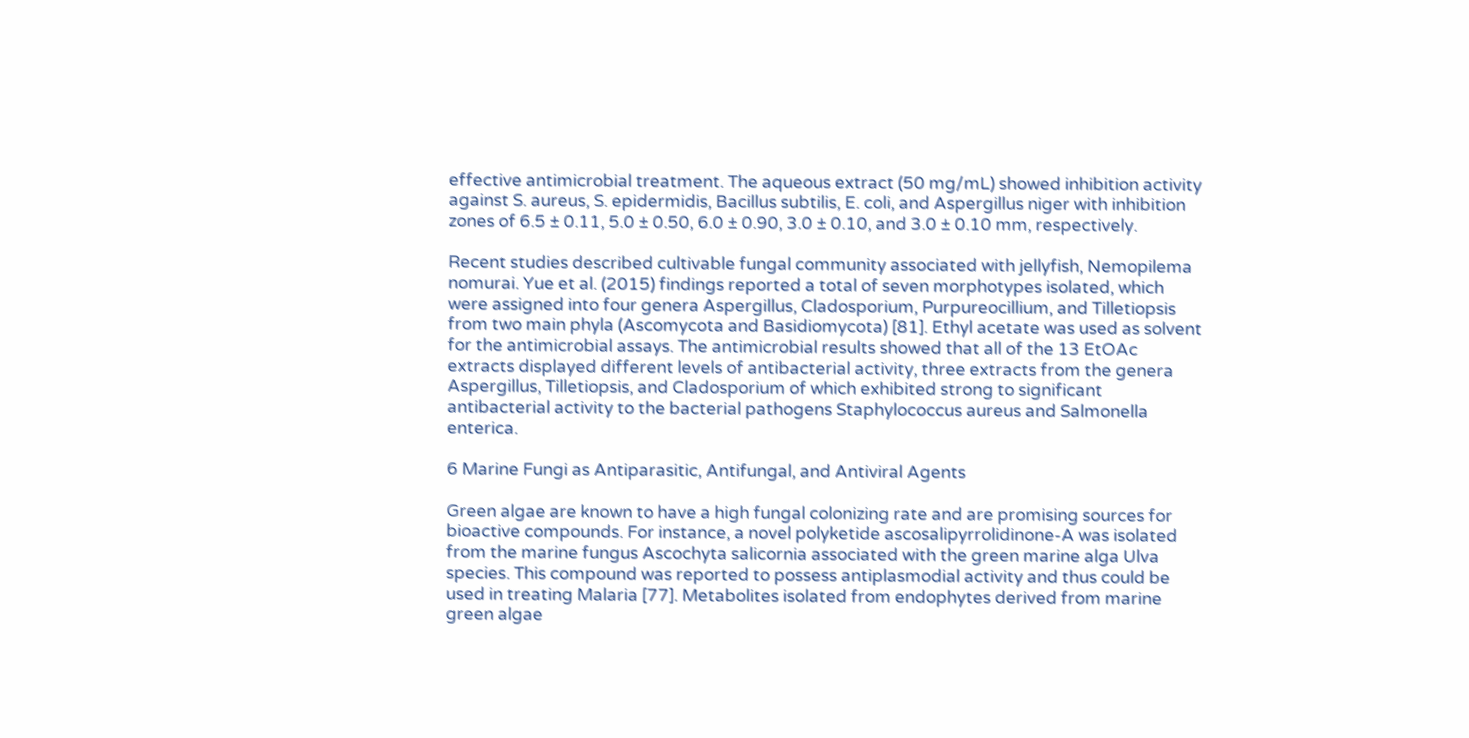effective antimicrobial treatment. The aqueous extract (50 mg/mL) showed inhibition activity against S. aureus, S. epidermidis, Bacillus subtilis, E. coli, and Aspergillus niger with inhibition zones of 6.5 ± 0.11, 5.0 ± 0.50, 6.0 ± 0.90, 3.0 ± 0.10, and 3.0 ± 0.10 mm, respectively.

Recent studies described cultivable fungal community associated with jellyfish, Nemopilema nomurai. Yue et al. (2015) findings reported a total of seven morphotypes isolated, which were assigned into four genera Aspergillus, Cladosporium, Purpureocillium, and Tilletiopsis from two main phyla (Ascomycota and Basidiomycota) [81]. Ethyl acetate was used as solvent for the antimicrobial assays. The antimicrobial results showed that all of the 13 EtOAc extracts displayed different levels of antibacterial activity, three extracts from the genera Aspergillus, Tilletiopsis, and Cladosporium of which exhibited strong to significant antibacterial activity to the bacterial pathogens Staphylococcus aureus and Salmonella enterica.

6 Marine Fungi as Antiparasitic, Antifungal, and Antiviral Agents

Green algae are known to have a high fungal colonizing rate and are promising sources for bioactive compounds. For instance, a novel polyketide ascosalipyrrolidinone-A was isolated from the marine fungus Ascochyta salicornia associated with the green marine alga Ulva species. This compound was reported to possess antiplasmodial activity and thus could be used in treating Malaria [77]. Metabolites isolated from endophytes derived from marine green algae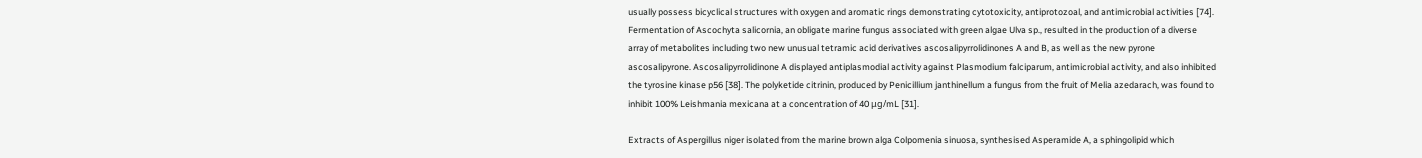usually possess bicyclical structures with oxygen and aromatic rings demonstrating cytotoxicity, antiprotozoal, and antimicrobial activities [74]. Fermentation of Ascochyta salicornia, an obligate marine fungus associated with green algae Ulva sp., resulted in the production of a diverse array of metabolites including two new unusual tetramic acid derivatives ascosalipyrrolidinones A and B, as well as the new pyrone ascosalipyrone. Ascosalipyrrolidinone A displayed antiplasmodial activity against Plasmodium falciparum, antimicrobial activity, and also inhibited the tyrosine kinase p56 [38]. The polyketide citrinin, produced by Penicillium janthinellum a fungus from the fruit of Melia azedarach, was found to inhibit 100% Leishmania mexicana at a concentration of 40 μg/mL [31].

Extracts of Aspergillus niger isolated from the marine brown alga Colpomenia sinuosa, synthesised Asperamide A, a sphingolipid which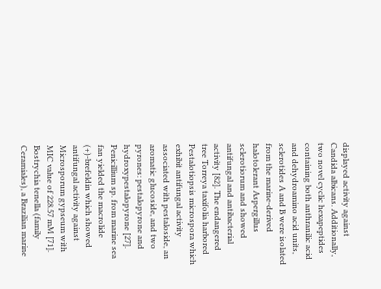displayed activity against Candida albicans. Additionally, two novel cyclic hexapeptides containing both anthranilic acid and dehydroamino acid units, sclerotides A and B were isolated from the marine-derived halotolerant Aspergillus sclerotiorum and showed antifungal and antibacterial activity [82]. The endangered tree Torreya taxifolia harbored Pestalotiopsis microspora which exhibit antifungal activity associated with pestaloside, an aromatic glucoside, and two pyrones: pestalopyrone and hydroxypestalopyrone [27]. Penicillium sp. from marine sea fan yielded the macrolide (+)-brefeldin which showed antifungal activity against Microsporum gypseum with MIC value of 228.57 mM [71]. Bostrychia tenella (family Ceramiales), a Brazilian marine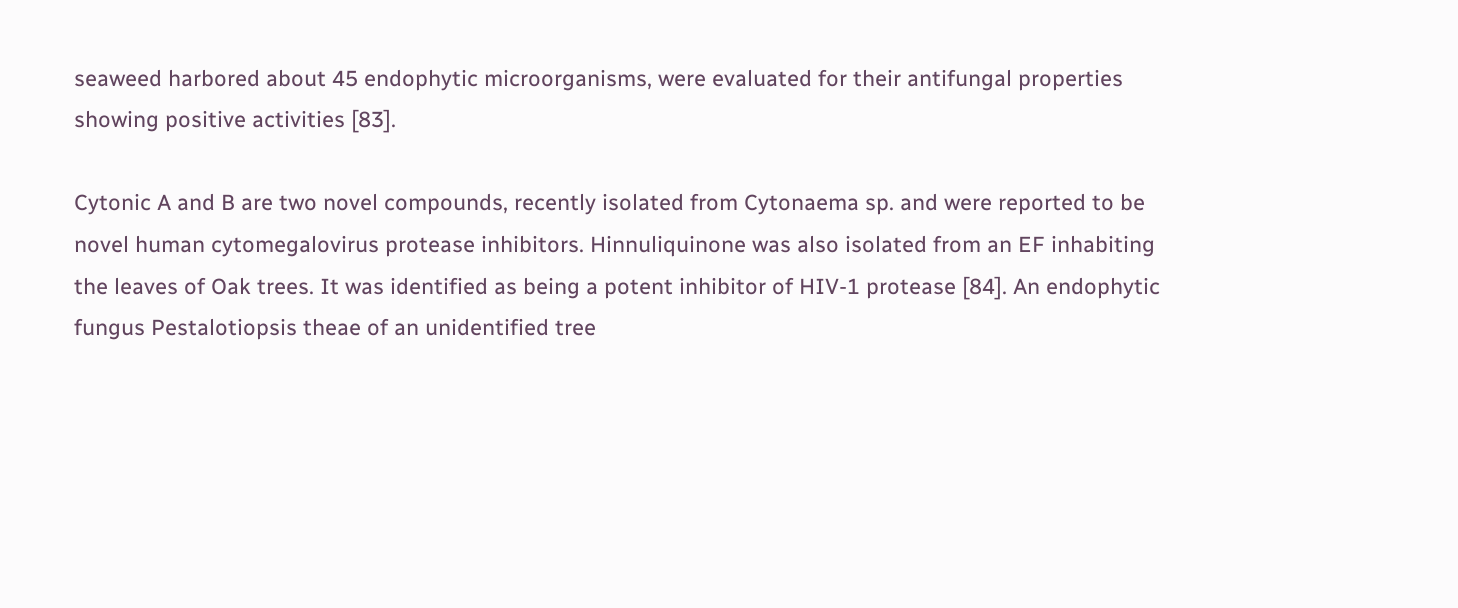seaweed harbored about 45 endophytic microorganisms, were evaluated for their antifungal properties showing positive activities [83].

Cytonic A and B are two novel compounds, recently isolated from Cytonaema sp. and were reported to be novel human cytomegalovirus protease inhibitors. Hinnuliquinone was also isolated from an EF inhabiting the leaves of Oak trees. It was identified as being a potent inhibitor of HIV-1 protease [84]. An endophytic fungus Pestalotiopsis theae of an unidentified tree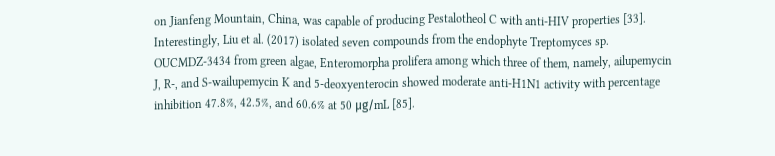on Jianfeng Mountain, China, was capable of producing Pestalotheol C with anti-HIV properties [33]. Interestingly, Liu et al. (2017) isolated seven compounds from the endophyte Treptomyces sp. OUCMDZ-3434 from green algae, Enteromorpha prolifera among which three of them, namely, ailupemycin J, R-, and S-wailupemycin K and 5-deoxyenterocin showed moderate anti-H1N1 activity with percentage inhibition 47.8%, 42.5%, and 60.6% at 50 μg/mL [85].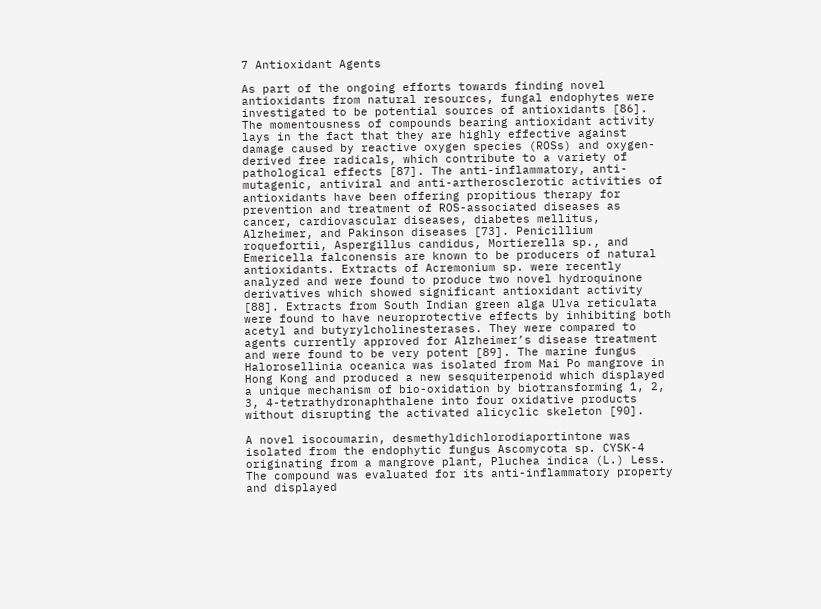7 Antioxidant Agents

As part of the ongoing efforts towards finding novel antioxidants from natural resources, fungal endophytes were investigated to be potential sources of antioxidants [86]. The momentousness of compounds bearing antioxidant activity lays in the fact that they are highly effective against damage caused by reactive oxygen species (ROSs) and oxygen-derived free radicals, which contribute to a variety of pathological effects [87]. The anti-inflammatory, anti-mutagenic, antiviral and anti-artherosclerotic activities of antioxidants have been offering propitious therapy for prevention and treatment of ROS-associated diseases as cancer, cardiovascular diseases, diabetes mellitus, Alzheimer, and Pakinson diseases [73]. Penicillium roquefortii, Aspergillus candidus, Mortierella sp., and Emericella falconensis are known to be producers of natural antioxidants. Extracts of Acremonium sp. were recently analyzed and were found to produce two novel hydroquinone derivatives which showed significant antioxidant activity [88]. Extracts from South Indian green alga Ulva reticulata were found to have neuroprotective effects by inhibiting both acetyl and butyrylcholinesterases. They were compared to agents currently approved for Alzheimer’s disease treatment and were found to be very potent [89]. The marine fungus Halorosellinia oceanica was isolated from Mai Po mangrove in Hong Kong and produced a new sesquiterpenoid which displayed a unique mechanism of bio-oxidation by biotransforming 1, 2, 3, 4-tetrathydronaphthalene into four oxidative products without disrupting the activated alicyclic skeleton [90].

A novel isocoumarin, desmethyldichlorodiaportintone was isolated from the endophytic fungus Ascomycota sp. CYSK-4 originating from a mangrove plant, Pluchea indica (L.) Less. The compound was evaluated for its anti-inflammatory property and displayed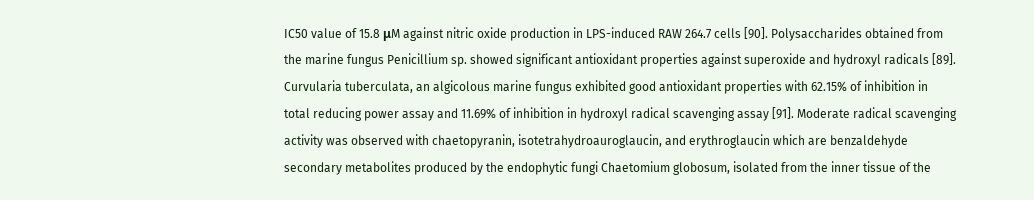IC50 value of 15.8 μM against nitric oxide production in LPS-induced RAW 264.7 cells [90]. Polysaccharides obtained from the marine fungus Penicillium sp. showed significant antioxidant properties against superoxide and hydroxyl radicals [89]. Curvularia tuberculata, an algicolous marine fungus exhibited good antioxidant properties with 62.15% of inhibition in total reducing power assay and 11.69% of inhibition in hydroxyl radical scavenging assay [91]. Moderate radical scavenging activity was observed with chaetopyranin, isotetrahydroauroglaucin, and erythroglaucin which are benzaldehyde secondary metabolites produced by the endophytic fungi Chaetomium globosum, isolated from the inner tissue of the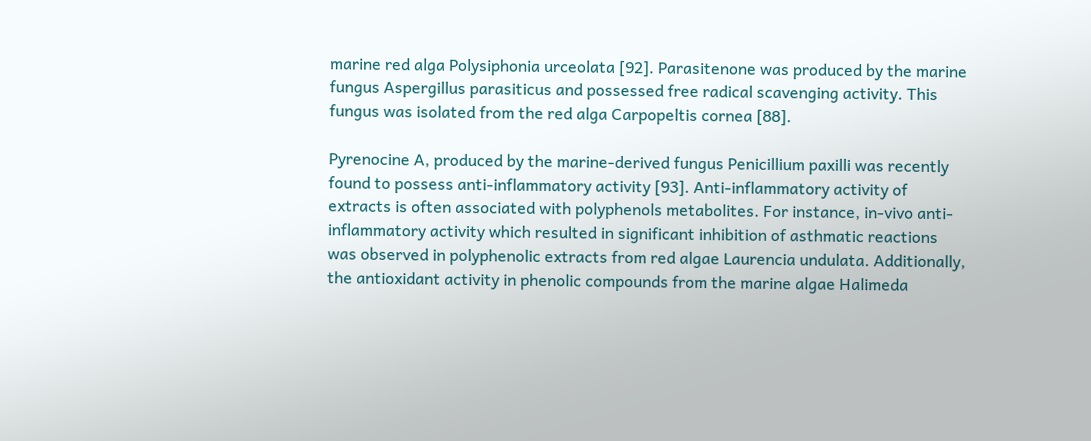marine red alga Polysiphonia urceolata [92]. Parasitenone was produced by the marine fungus Aspergillus parasiticus and possessed free radical scavenging activity. This fungus was isolated from the red alga Carpopeltis cornea [88].

Pyrenocine A, produced by the marine-derived fungus Penicillium paxilli was recently found to possess anti-inflammatory activity [93]. Anti-inflammatory activity of extracts is often associated with polyphenols metabolites. For instance, in-vivo anti-inflammatory activity which resulted in significant inhibition of asthmatic reactions was observed in polyphenolic extracts from red algae Laurencia undulata. Additionally, the antioxidant activity in phenolic compounds from the marine algae Halimeda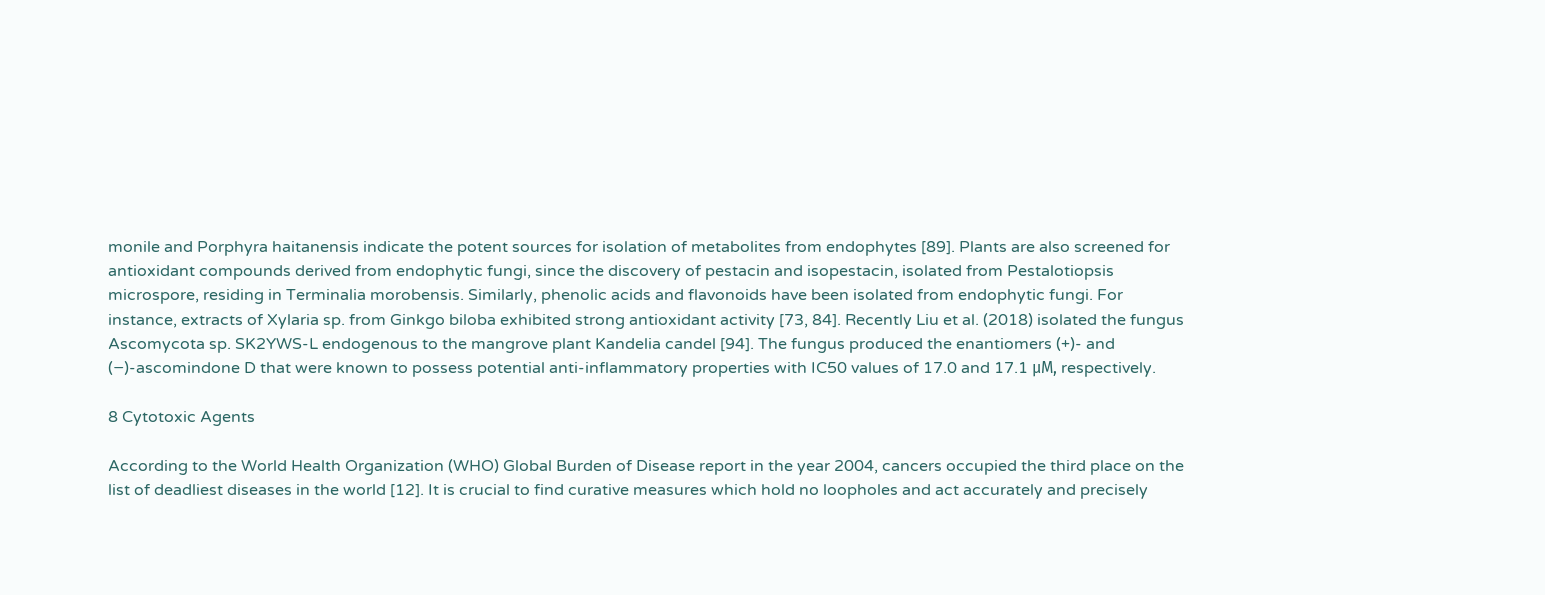monile and Porphyra haitanensis indicate the potent sources for isolation of metabolites from endophytes [89]. Plants are also screened for antioxidant compounds derived from endophytic fungi, since the discovery of pestacin and isopestacin, isolated from Pestalotiopsis microspore, residing in Terminalia morobensis. Similarly, phenolic acids and flavonoids have been isolated from endophytic fungi. For instance, extracts of Xylaria sp. from Ginkgo biloba exhibited strong antioxidant activity [73, 84]. Recently Liu et al. (2018) isolated the fungus Ascomycota sp. SK2YWS-L endogenous to the mangrove plant Kandelia candel [94]. The fungus produced the enantiomers (+)- and (−)-ascomindone D that were known to possess potential anti-inflammatory properties with IC50 values of 17.0 and 17.1 μM, respectively.

8 Cytotoxic Agents

According to the World Health Organization (WHO) Global Burden of Disease report in the year 2004, cancers occupied the third place on the list of deadliest diseases in the world [12]. It is crucial to find curative measures which hold no loopholes and act accurately and precisely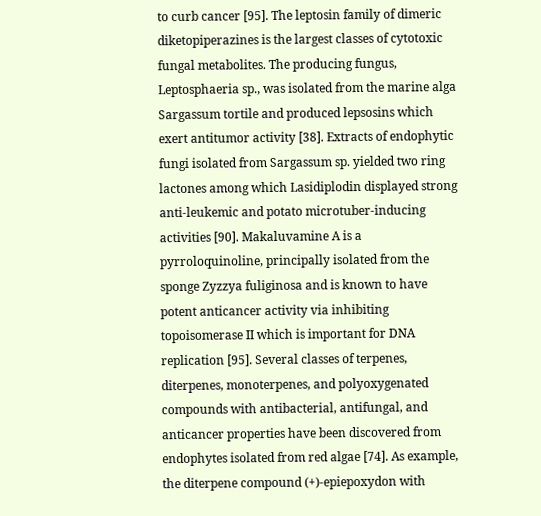to curb cancer [95]. The leptosin family of dimeric diketopiperazines is the largest classes of cytotoxic fungal metabolites. The producing fungus, Leptosphaeria sp., was isolated from the marine alga Sargassum tortile and produced lepsosins which exert antitumor activity [38]. Extracts of endophytic fungi isolated from Sargassum sp. yielded two ring lactones among which Lasidiplodin displayed strong anti-leukemic and potato microtuber-inducing activities [90]. Makaluvamine A is a pyrroloquinoline, principally isolated from the sponge Zyzzya fuliginosa and is known to have potent anticancer activity via inhibiting topoisomerase II which is important for DNA replication [95]. Several classes of terpenes, diterpenes, monoterpenes, and polyoxygenated compounds with antibacterial, antifungal, and anticancer properties have been discovered from endophytes isolated from red algae [74]. As example, the diterpene compound (+)-epiepoxydon with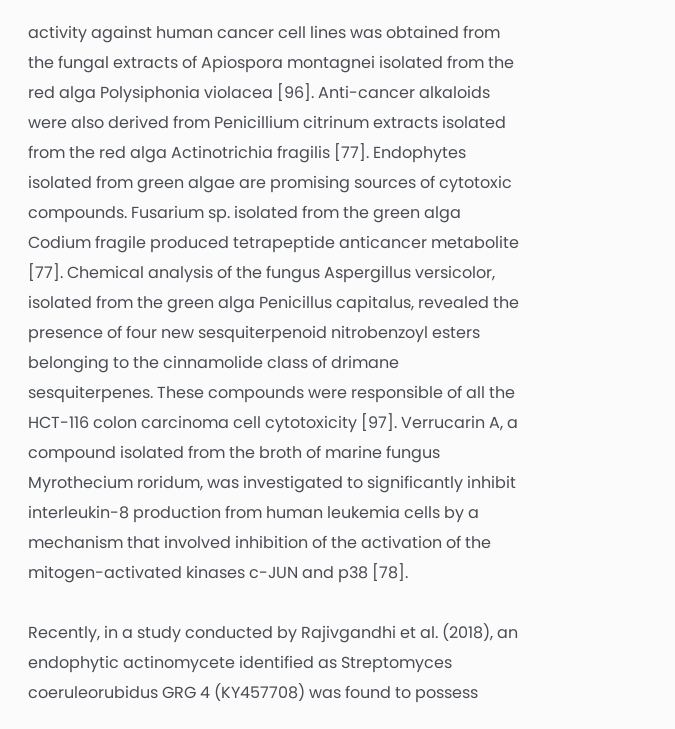activity against human cancer cell lines was obtained from the fungal extracts of Apiospora montagnei isolated from the red alga Polysiphonia violacea [96]. Anti-cancer alkaloids were also derived from Penicillium citrinum extracts isolated from the red alga Actinotrichia fragilis [77]. Endophytes isolated from green algae are promising sources of cytotoxic compounds. Fusarium sp. isolated from the green alga Codium fragile produced tetrapeptide anticancer metabolite [77]. Chemical analysis of the fungus Aspergillus versicolor, isolated from the green alga Penicillus capitalus, revealed the presence of four new sesquiterpenoid nitrobenzoyl esters belonging to the cinnamolide class of drimane sesquiterpenes. These compounds were responsible of all the HCT-116 colon carcinoma cell cytotoxicity [97]. Verrucarin A, a compound isolated from the broth of marine fungus Myrothecium roridum, was investigated to significantly inhibit interleukin-8 production from human leukemia cells by a mechanism that involved inhibition of the activation of the mitogen-activated kinases c-JUN and p38 [78].

Recently, in a study conducted by Rajivgandhi et al. (2018), an endophytic actinomycete identified as Streptomyces coeruleorubidus GRG 4 (KY457708) was found to possess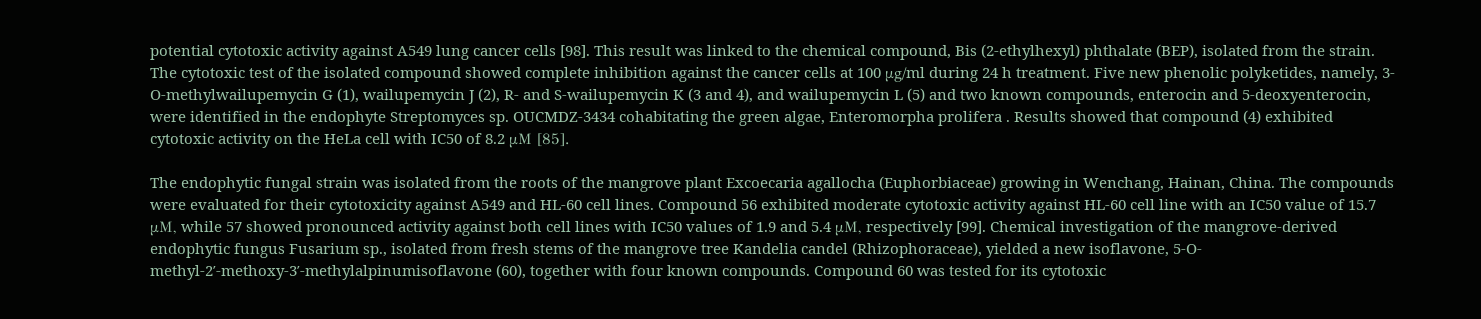potential cytotoxic activity against A549 lung cancer cells [98]. This result was linked to the chemical compound, Bis (2-ethylhexyl) phthalate (BEP), isolated from the strain. The cytotoxic test of the isolated compound showed complete inhibition against the cancer cells at 100 μg/ml during 24 h treatment. Five new phenolic polyketides, namely, 3-O-methylwailupemycin G (1), wailupemycin J (2), R- and S-wailupemycin K (3 and 4), and wailupemycin L (5) and two known compounds, enterocin and 5-deoxyenterocin, were identified in the endophyte Streptomyces sp. OUCMDZ-3434 cohabitating the green algae, Enteromorpha prolifera . Results showed that compound (4) exhibited cytotoxic activity on the HeLa cell with IC50 of 8.2 μM [85].

The endophytic fungal strain was isolated from the roots of the mangrove plant Excoecaria agallocha (Euphorbiaceae) growing in Wenchang, Hainan, China. The compounds were evaluated for their cytotoxicity against A549 and HL-60 cell lines. Compound 56 exhibited moderate cytotoxic activity against HL-60 cell line with an IC50 value of 15.7 μM, while 57 showed pronounced activity against both cell lines with IC50 values of 1.9 and 5.4 μM, respectively [99]. Chemical investigation of the mangrove-derived endophytic fungus Fusarium sp., isolated from fresh stems of the mangrove tree Kandelia candel (Rhizophoraceae), yielded a new isoflavone, 5-O-methyl-2′-methoxy-3′-methylalpinumisoflavone (60), together with four known compounds. Compound 60 was tested for its cytotoxic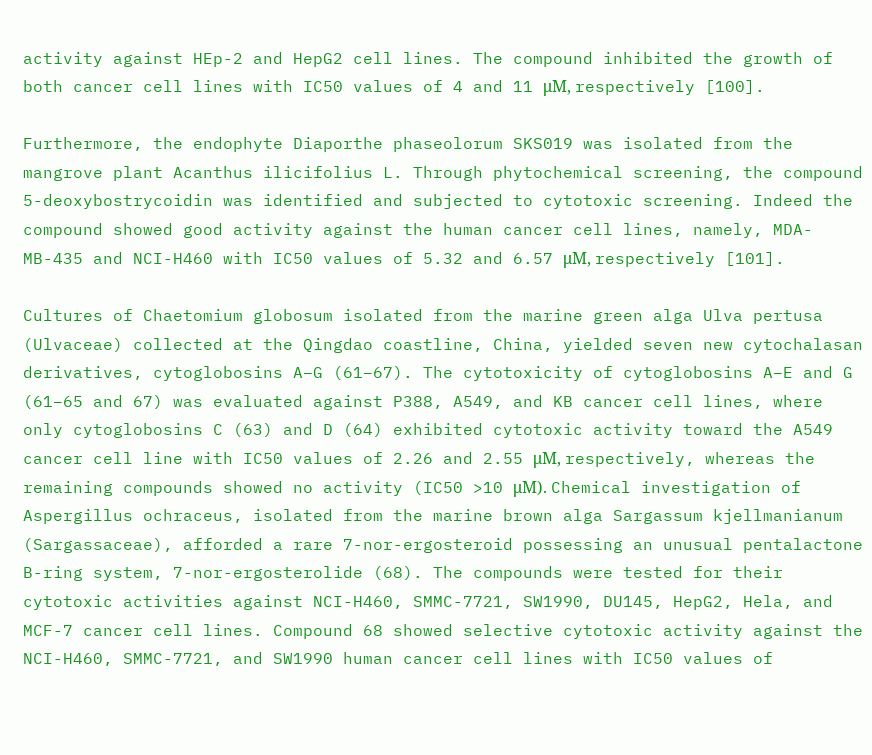activity against HEp-2 and HepG2 cell lines. The compound inhibited the growth of both cancer cell lines with IC50 values of 4 and 11 μM, respectively [100].

Furthermore, the endophyte Diaporthe phaseolorum SKS019 was isolated from the mangrove plant Acanthus ilicifolius L. Through phytochemical screening, the compound 5-deoxybostrycoidin was identified and subjected to cytotoxic screening. Indeed the compound showed good activity against the human cancer cell lines, namely, MDA-MB-435 and NCI-H460 with IC50 values of 5.32 and 6.57 μM, respectively [101].

Cultures of Chaetomium globosum isolated from the marine green alga Ulva pertusa (Ulvaceae) collected at the Qingdao coastline, China, yielded seven new cytochalasan derivatives, cytoglobosins A–G (61–67). The cytotoxicity of cytoglobosins A–E and G (61–65 and 67) was evaluated against P388, A549, and KB cancer cell lines, where only cytoglobosins C (63) and D (64) exhibited cytotoxic activity toward the A549 cancer cell line with IC50 values of 2.26 and 2.55 μM, respectively, whereas the remaining compounds showed no activity (IC50 >10 μM). Chemical investigation of Aspergillus ochraceus, isolated from the marine brown alga Sargassum kjellmanianum (Sargassaceae), afforded a rare 7-nor-ergosteroid possessing an unusual pentalactone B-ring system, 7-nor-ergosterolide (68). The compounds were tested for their cytotoxic activities against NCI-H460, SMMC-7721, SW1990, DU145, HepG2, Hela, and MCF-7 cancer cell lines. Compound 68 showed selective cytotoxic activity against the NCI-H460, SMMC-7721, and SW1990 human cancer cell lines with IC50 values of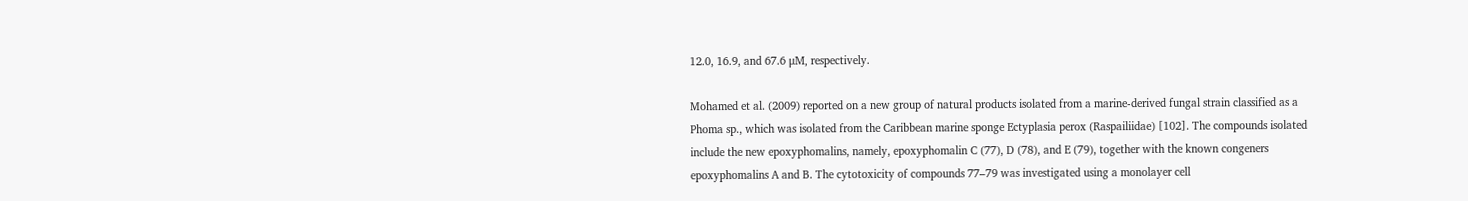12.0, 16.9, and 67.6 μM, respectively.

Mohamed et al. (2009) reported on a new group of natural products isolated from a marine-derived fungal strain classified as a Phoma sp., which was isolated from the Caribbean marine sponge Ectyplasia perox (Raspailiidae) [102]. The compounds isolated include the new epoxyphomalins, namely, epoxyphomalin C (77), D (78), and E (79), together with the known congeners epoxyphomalins A and B. The cytotoxicity of compounds 77–79 was investigated using a monolayer cell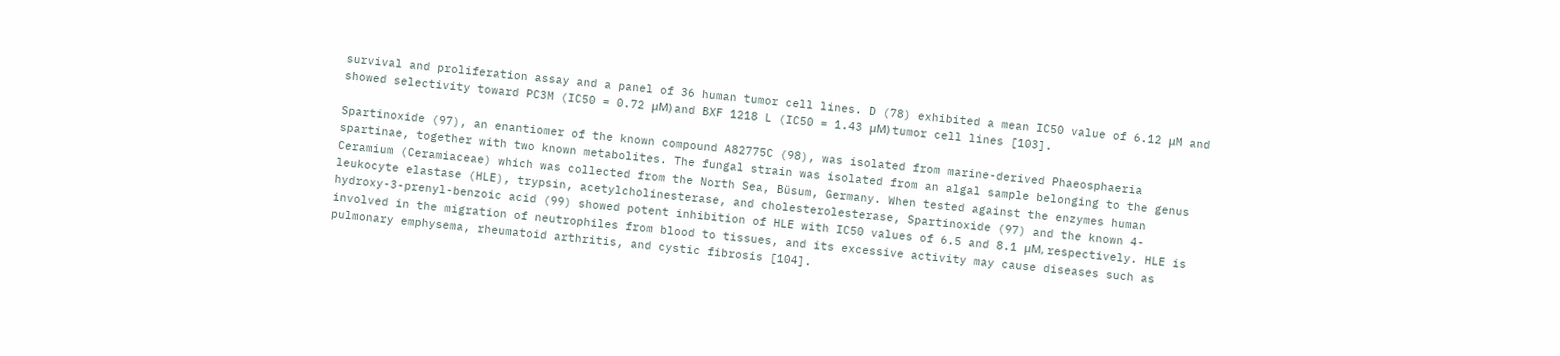survival and proliferation assay and a panel of 36 human tumor cell lines. D (78) exhibited a mean IC50 value of 6.12 μM and showed selectivity toward PC3M (IC50 = 0.72 μM) and BXF 1218 L (IC50 = 1.43 μM) tumor cell lines [103].

Spartinoxide (97), an enantiomer of the known compound A82775C (98), was isolated from marine-derived Phaeosphaeria spartinae, together with two known metabolites. The fungal strain was isolated from an algal sample belonging to the genus Ceramium (Ceramiaceae) which was collected from the North Sea, Büsum, Germany. When tested against the enzymes human leukocyte elastase (HLE), trypsin, acetylcholinesterase, and cholesterolesterase, Spartinoxide (97) and the known 4-hydroxy-3-prenyl-benzoic acid (99) showed potent inhibition of HLE with IC50 values of 6.5 and 8.1 μM, respectively. HLE is involved in the migration of neutrophiles from blood to tissues, and its excessive activity may cause diseases such as pulmonary emphysema, rheumatoid arthritis, and cystic fibrosis [104].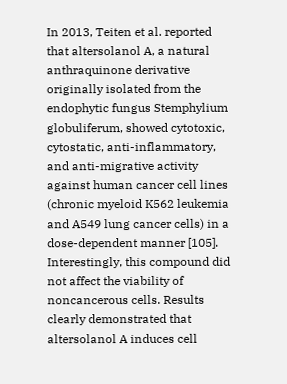In 2013, Teiten et al. reported that altersolanol A, a natural anthraquinone derivative originally isolated from the endophytic fungus Stemphylium globuliferum, showed cytotoxic, cytostatic, anti-inflammatory, and anti-migrative activity against human cancer cell lines (chronic myeloid K562 leukemia and A549 lung cancer cells) in a dose-dependent manner [105]. Interestingly, this compound did not affect the viability of noncancerous cells. Results clearly demonstrated that altersolanol A induces cell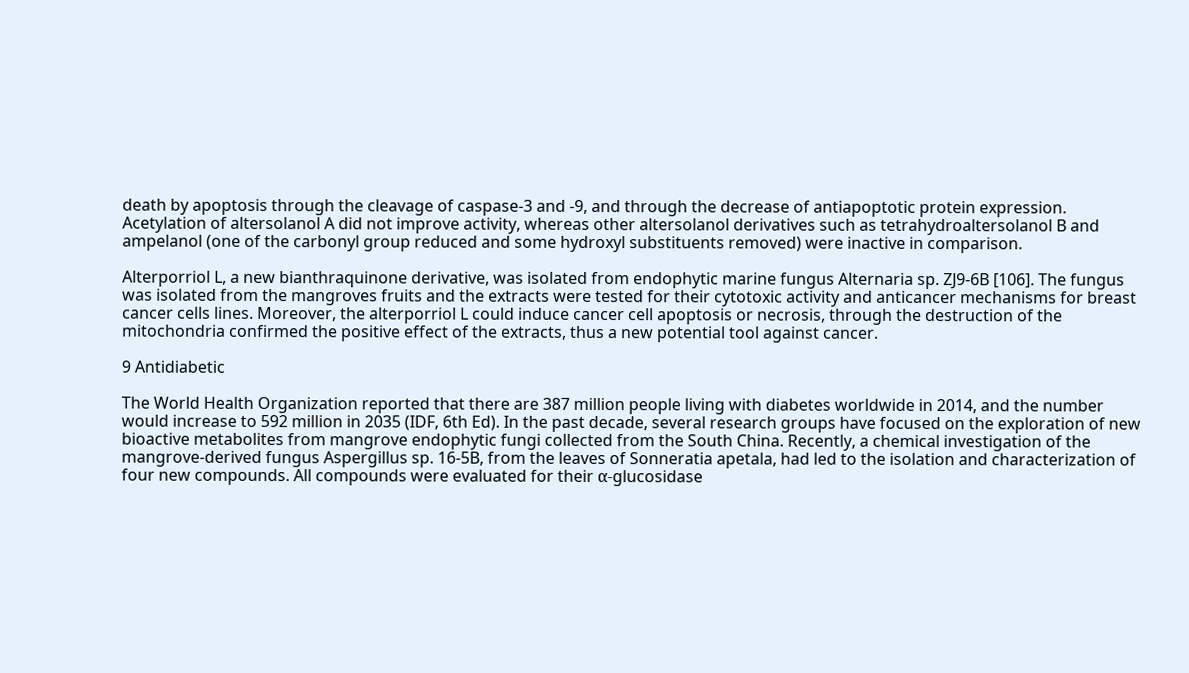death by apoptosis through the cleavage of caspase-3 and -9, and through the decrease of antiapoptotic protein expression. Acetylation of altersolanol A did not improve activity, whereas other altersolanol derivatives such as tetrahydroaltersolanol B and ampelanol (one of the carbonyl group reduced and some hydroxyl substituents removed) were inactive in comparison.

Alterporriol L, a new bianthraquinone derivative, was isolated from endophytic marine fungus Alternaria sp. ZJ9-6B [106]. The fungus was isolated from the mangroves fruits and the extracts were tested for their cytotoxic activity and anticancer mechanisms for breast cancer cells lines. Moreover, the alterporriol L could induce cancer cell apoptosis or necrosis, through the destruction of the mitochondria confirmed the positive effect of the extracts, thus a new potential tool against cancer.

9 Antidiabetic

The World Health Organization reported that there are 387 million people living with diabetes worldwide in 2014, and the number would increase to 592 million in 2035 (IDF, 6th Ed). In the past decade, several research groups have focused on the exploration of new bioactive metabolites from mangrove endophytic fungi collected from the South China. Recently, a chemical investigation of the mangrove-derived fungus Aspergillus sp. 16-5B, from the leaves of Sonneratia apetala, had led to the isolation and characterization of four new compounds. All compounds were evaluated for their α-glucosidase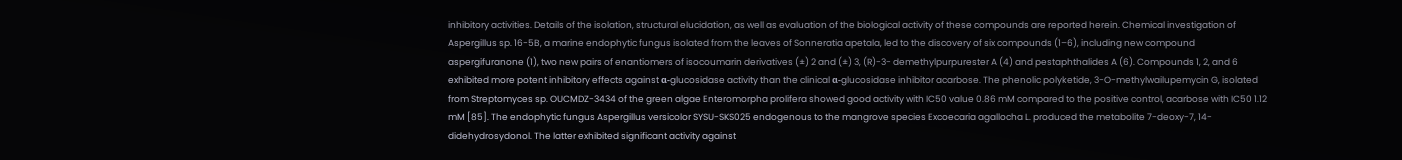inhibitory activities. Details of the isolation, structural elucidation, as well as evaluation of the biological activity of these compounds are reported herein. Chemical investigation of Aspergillus sp. 16-5B, a marine endophytic fungus isolated from the leaves of Sonneratia apetala, led to the discovery of six compounds (1–6), including new compound aspergifuranone (1), two new pairs of enantiomers of isocoumarin derivatives (±) 2 and (±) 3, (R)-3- demethylpurpurester A (4) and pestaphthalides A (6). Compounds 1, 2, and 6 exhibited more potent inhibitory effects against α-glucosidase activity than the clinical α-glucosidase inhibitor acarbose. The phenolic polyketide, 3-O-methylwailupemycin G, isolated from Streptomyces sp. OUCMDZ-3434 of the green algae Enteromorpha prolifera showed good activity with IC50 value 0.86 mM compared to the positive control, acarbose with IC50 1.12 mM [85]. The endophytic fungus Aspergillus versicolor SYSU-SKS025 endogenous to the mangrove species Excoecaria agallocha L. produced the metabolite 7-deoxy-7, 14-didehydrosydonol. The latter exhibited significant activity against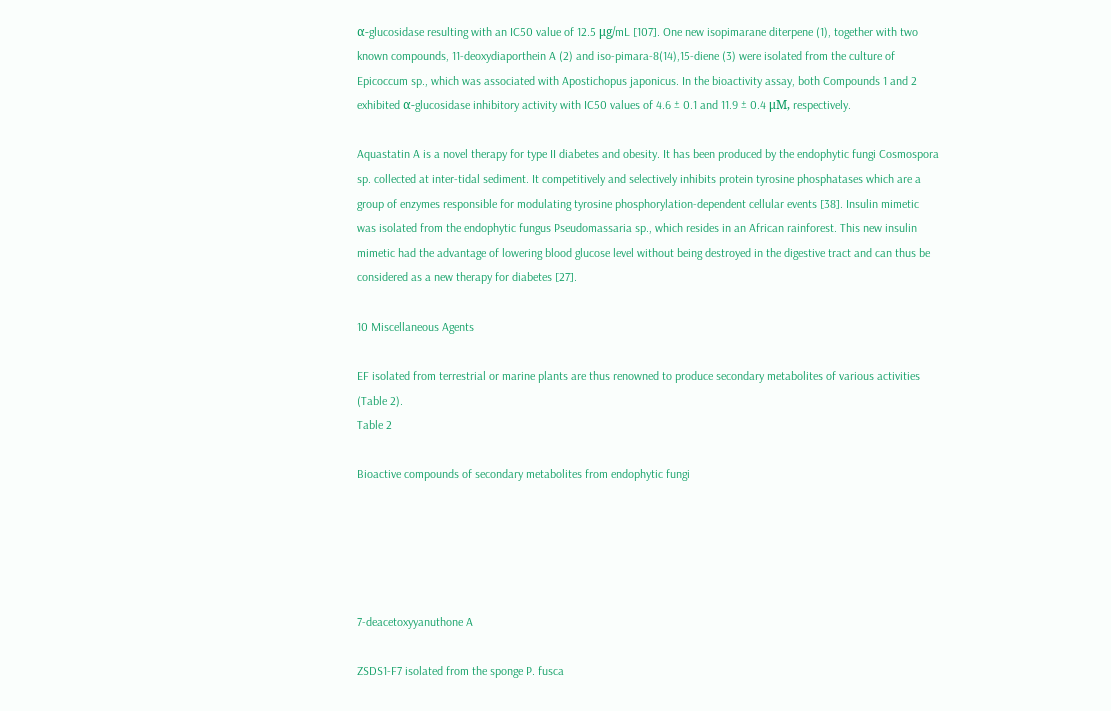α-glucosidase resulting with an IC50 value of 12.5 μg/mL [107]. One new isopimarane diterpene (1), together with two known compounds, 11-deoxydiaporthein A (2) and iso-pimara-8(14),15-diene (3) were isolated from the culture of Epicoccum sp., which was associated with Apostichopus japonicus. In the bioactivity assay, both Compounds 1 and 2 exhibited α-glucosidase inhibitory activity with IC50 values of 4.6 ± 0.1 and 11.9 ± 0.4 μM, respectively.

Aquastatin A is a novel therapy for type II diabetes and obesity. It has been produced by the endophytic fungi Cosmospora sp. collected at inter-tidal sediment. It competitively and selectively inhibits protein tyrosine phosphatases which are a group of enzymes responsible for modulating tyrosine phosphorylation-dependent cellular events [38]. Insulin mimetic was isolated from the endophytic fungus Pseudomassaria sp., which resides in an African rainforest. This new insulin mimetic had the advantage of lowering blood glucose level without being destroyed in the digestive tract and can thus be considered as a new therapy for diabetes [27].

10 Miscellaneous Agents

EF isolated from terrestrial or marine plants are thus renowned to produce secondary metabolites of various activities (Table 2).
Table 2

Bioactive compounds of secondary metabolites from endophytic fungi





7-deacetoxyyanuthone A

ZSDS1-F7 isolated from the sponge P. fusca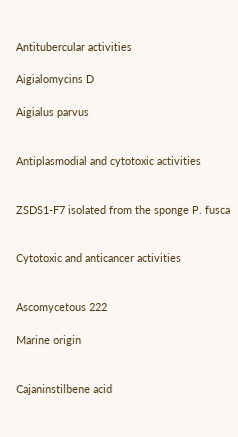Antitubercular activities

Aigialomycins D

Aigialus parvus


Antiplasmodial and cytotoxic activities


ZSDS1-F7 isolated from the sponge P. fusca


Cytotoxic and anticancer activities


Ascomycetous 222

Marine origin


Cajaninstilbene acid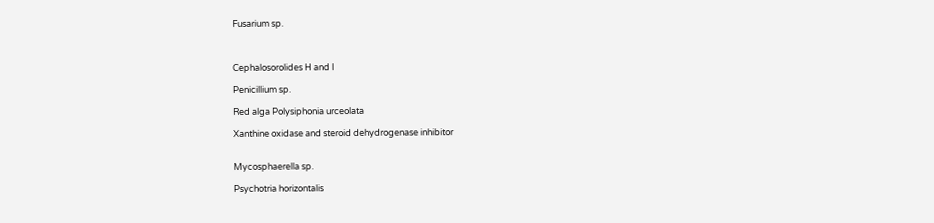Fusarium sp.



Cephalosorolides H and I

Penicillium sp.

Red alga Polysiphonia urceolata

Xanthine oxidase and steroid dehydrogenase inhibitor


Mycosphaerella sp.

Psychotria horizontalis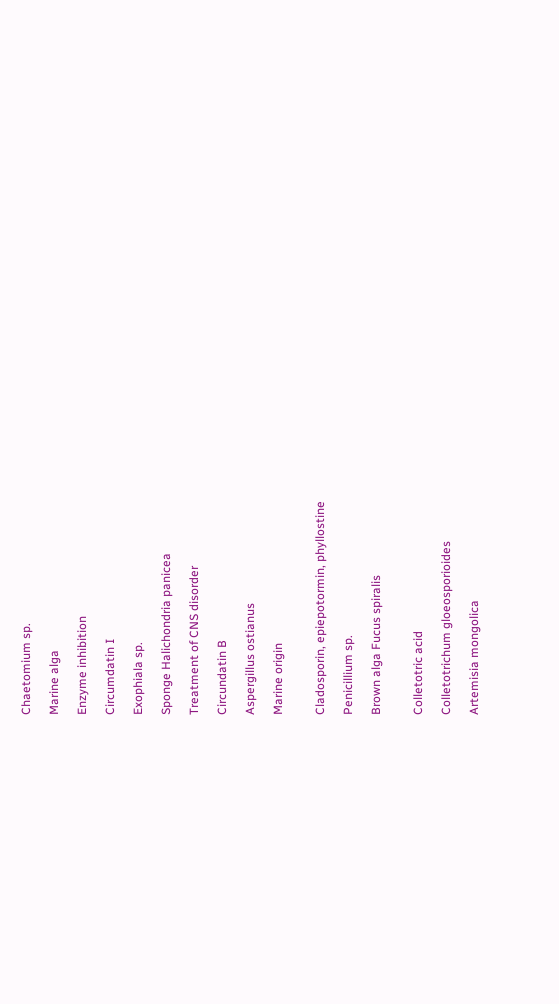Chaetomium sp.

Marine alga

Enzyme inhibition

Circumdatin I

Exophiala sp.

Sponge Halichondria panicea

Treatment of CNS disorder

Circundatin B

Aspergillus ostianus

Marine origin


Cladosporin, epiepotormin, phyllostine

Penicillium sp.

Brown alga Fucus spiralis


Colletotric acid

Colletotrichum gloeosporioides

Artemisia mongolica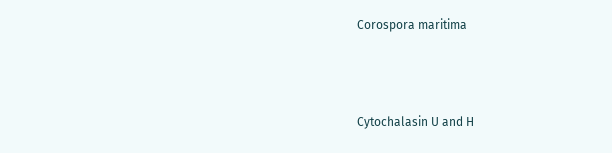Corospora maritima



Cytochalasin U and H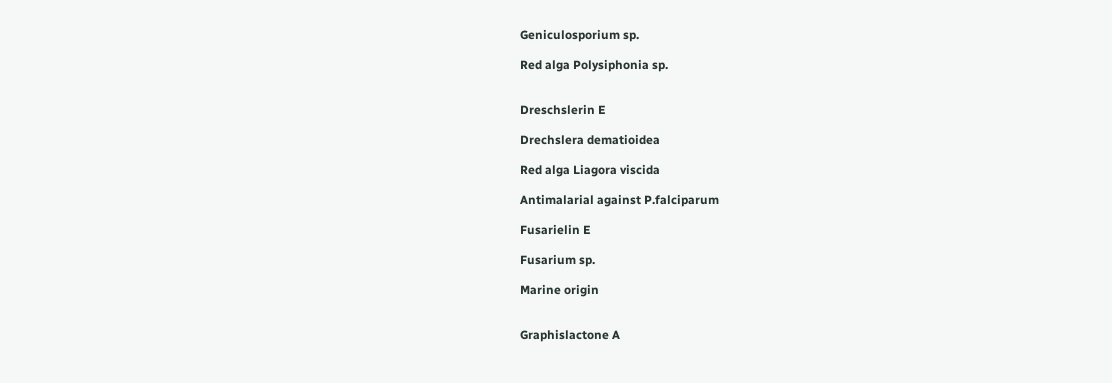Geniculosporium sp.

Red alga Polysiphonia sp.


Dreschslerin E

Drechslera dematioidea

Red alga Liagora viscida

Antimalarial against P.falciparum

Fusarielin E

Fusarium sp.

Marine origin


Graphislactone A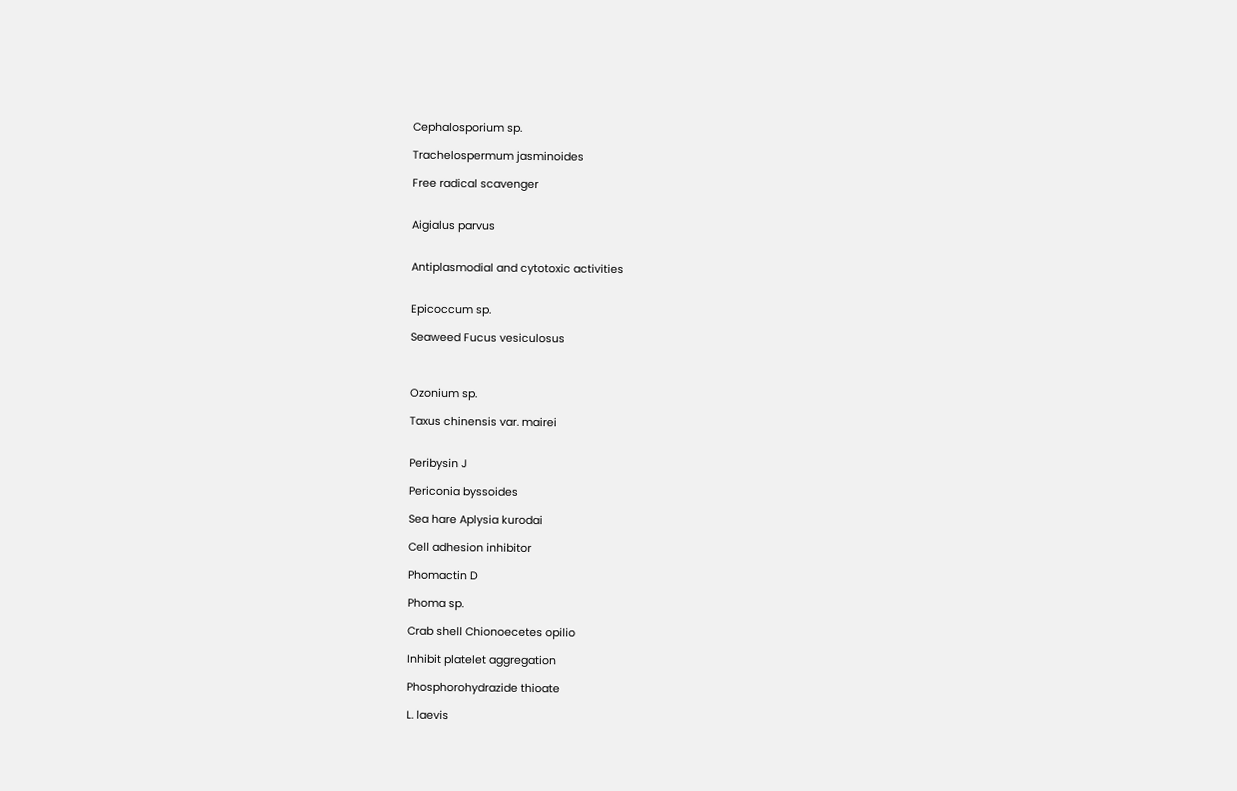Cephalosporium sp.

Trachelospermum jasminoides

Free radical scavenger


Aigialus parvus


Antiplasmodial and cytotoxic activities


Epicoccum sp.

Seaweed Fucus vesiculosus



Ozonium sp.

Taxus chinensis var. mairei


Peribysin J

Periconia byssoides

Sea hare Aplysia kurodai

Cell adhesion inhibitor

Phomactin D

Phoma sp.

Crab shell Chionoecetes opilio

Inhibit platelet aggregation

Phosphorohydrazide thioate

L. laevis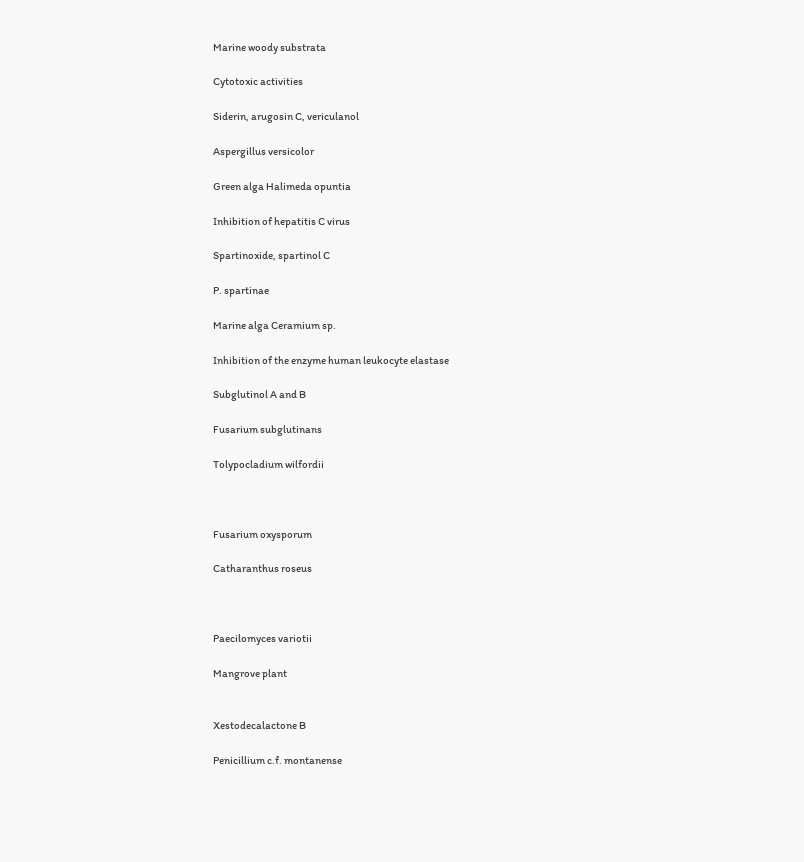Marine woody substrata

Cytotoxic activities

Siderin, arugosin C, vericulanol

Aspergillus versicolor

Green alga Halimeda opuntia

Inhibition of hepatitis C virus

Spartinoxide, spartinol C

P. spartinae

Marine alga Ceramium sp.

Inhibition of the enzyme human leukocyte elastase

Subglutinol A and B

Fusarium subglutinans

Tolypocladium wilfordii



Fusarium oxysporum

Catharanthus roseus



Paecilomyces variotii

Mangrove plant


Xestodecalactone B

Penicillium c.f. montanense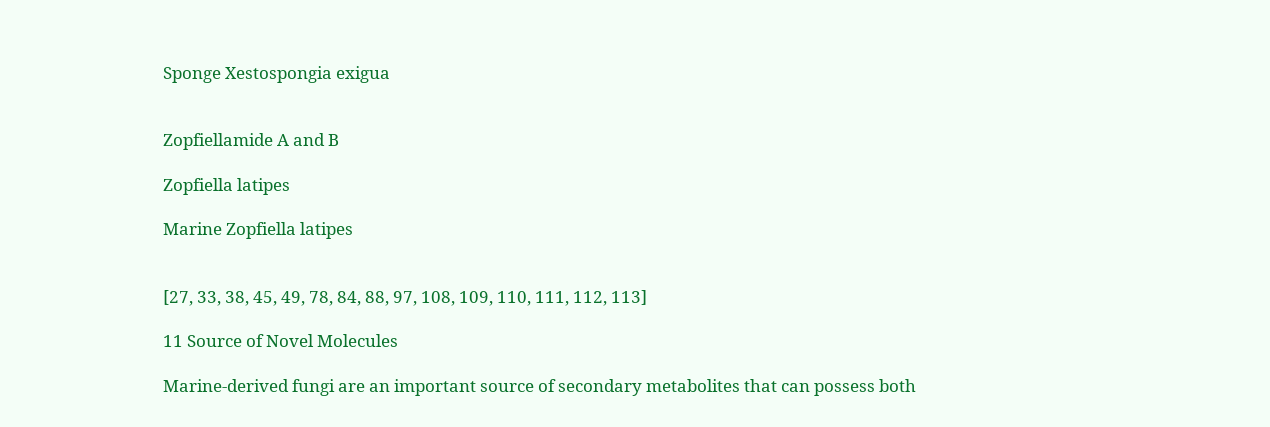Sponge Xestospongia exigua


Zopfiellamide A and B

Zopfiella latipes

Marine Zopfiella latipes


[27, 33, 38, 45, 49, 78, 84, 88, 97, 108, 109, 110, 111, 112, 113]

11 Source of Novel Molecules

Marine-derived fungi are an important source of secondary metabolites that can possess both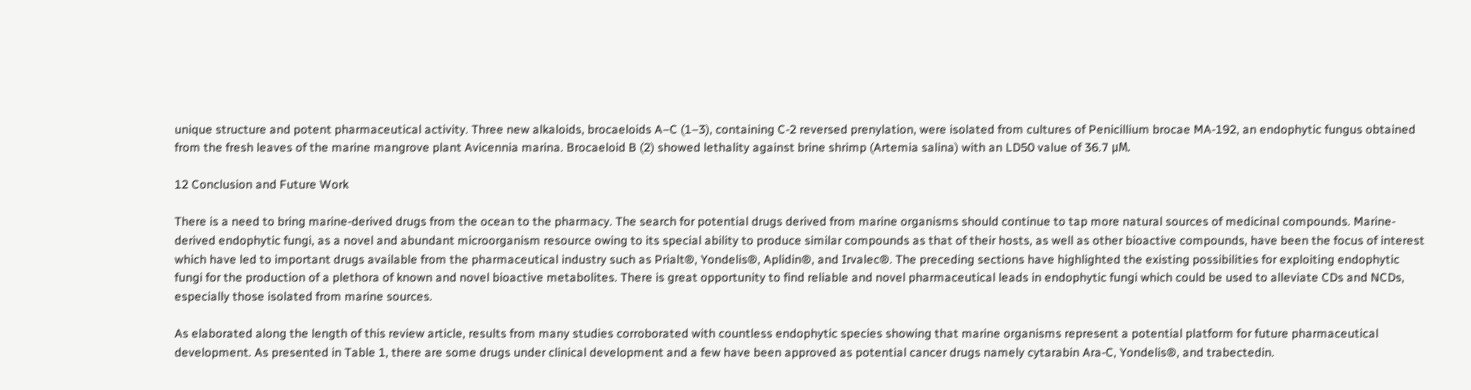unique structure and potent pharmaceutical activity. Three new alkaloids, brocaeloids A–C (1–3), containing C-2 reversed prenylation, were isolated from cultures of Penicillium brocae MA-192, an endophytic fungus obtained from the fresh leaves of the marine mangrove plant Avicennia marina. Brocaeloid B (2) showed lethality against brine shrimp (Artemia salina) with an LD50 value of 36.7 μM.

12 Conclusion and Future Work

There is a need to bring marine-derived drugs from the ocean to the pharmacy. The search for potential drugs derived from marine organisms should continue to tap more natural sources of medicinal compounds. Marine-derived endophytic fungi, as a novel and abundant microorganism resource owing to its special ability to produce similar compounds as that of their hosts, as well as other bioactive compounds, have been the focus of interest which have led to important drugs available from the pharmaceutical industry such as Prialt®, Yondelis®, Aplidin®, and Irvalec®. The preceding sections have highlighted the existing possibilities for exploiting endophytic fungi for the production of a plethora of known and novel bioactive metabolites. There is great opportunity to find reliable and novel pharmaceutical leads in endophytic fungi which could be used to alleviate CDs and NCDs, especially those isolated from marine sources.

As elaborated along the length of this review article, results from many studies corroborated with countless endophytic species showing that marine organisms represent a potential platform for future pharmaceutical development. As presented in Table 1, there are some drugs under clinical development and a few have been approved as potential cancer drugs namely cytarabin Ara-C, Yondelis®, and trabectedin.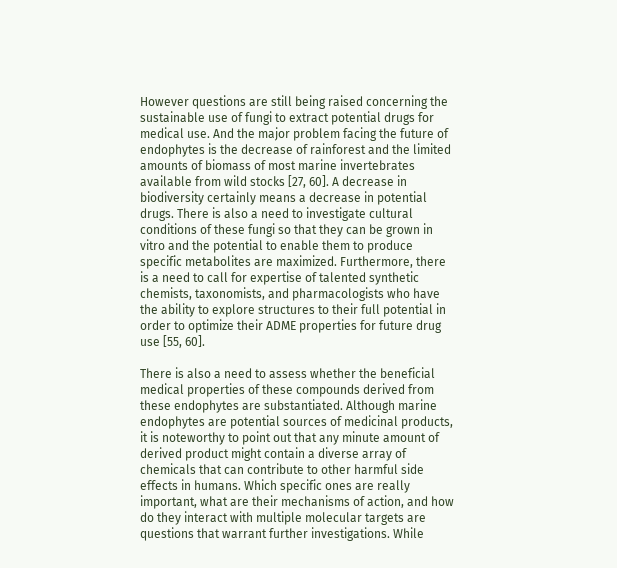However questions are still being raised concerning the sustainable use of fungi to extract potential drugs for medical use. And the major problem facing the future of endophytes is the decrease of rainforest and the limited amounts of biomass of most marine invertebrates available from wild stocks [27, 60]. A decrease in biodiversity certainly means a decrease in potential drugs. There is also a need to investigate cultural conditions of these fungi so that they can be grown in vitro and the potential to enable them to produce specific metabolites are maximized. Furthermore, there is a need to call for expertise of talented synthetic chemists, taxonomists, and pharmacologists who have the ability to explore structures to their full potential in order to optimize their ADME properties for future drug use [55, 60].

There is also a need to assess whether the beneficial medical properties of these compounds derived from these endophytes are substantiated. Although marine endophytes are potential sources of medicinal products, it is noteworthy to point out that any minute amount of derived product might contain a diverse array of chemicals that can contribute to other harmful side effects in humans. Which specific ones are really important, what are their mechanisms of action, and how do they interact with multiple molecular targets are questions that warrant further investigations. While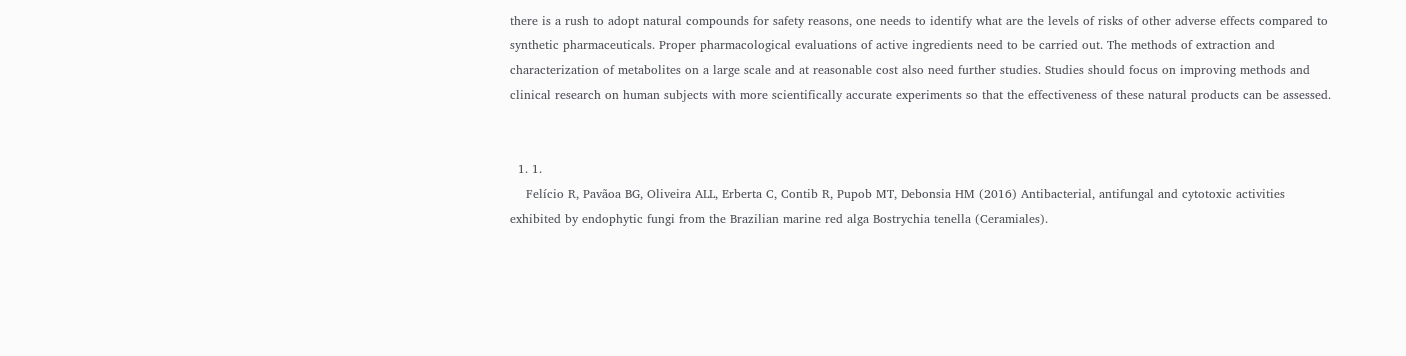there is a rush to adopt natural compounds for safety reasons, one needs to identify what are the levels of risks of other adverse effects compared to synthetic pharmaceuticals. Proper pharmacological evaluations of active ingredients need to be carried out. The methods of extraction and characterization of metabolites on a large scale and at reasonable cost also need further studies. Studies should focus on improving methods and clinical research on human subjects with more scientifically accurate experiments so that the effectiveness of these natural products can be assessed.


  1. 1.
    Felício R, Pavãoa BG, Oliveira ALL, Erberta C, Contib R, Pupob MT, Debonsia HM (2016) Antibacterial, antifungal and cytotoxic activities exhibited by endophytic fungi from the Brazilian marine red alga Bostrychia tenella (Ceramiales).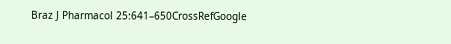Braz J Pharmacol 25:641–650CrossRefGoogle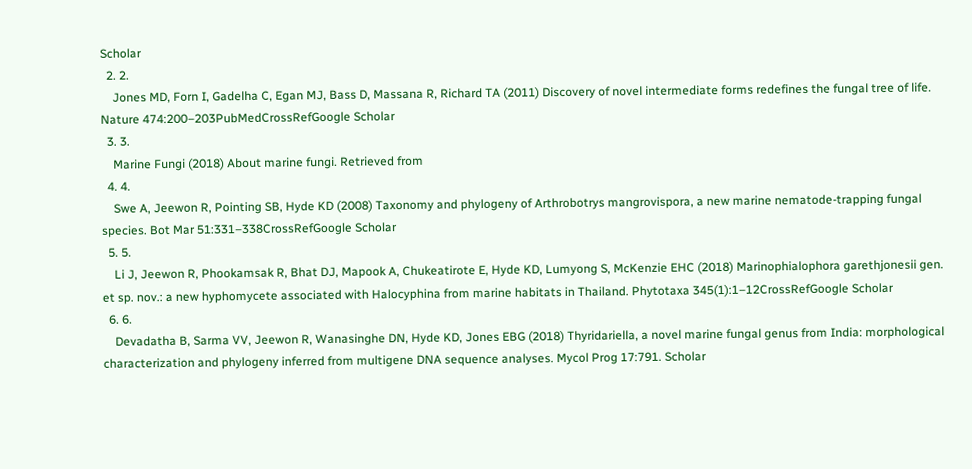Scholar
  2. 2.
    Jones MD, Forn I, Gadelha C, Egan MJ, Bass D, Massana R, Richard TA (2011) Discovery of novel intermediate forms redefines the fungal tree of life. Nature 474:200–203PubMedCrossRefGoogle Scholar
  3. 3.
    Marine Fungi (2018) About marine fungi. Retrieved from
  4. 4.
    Swe A, Jeewon R, Pointing SB, Hyde KD (2008) Taxonomy and phylogeny of Arthrobotrys mangrovispora, a new marine nematode-trapping fungal species. Bot Mar 51:331–338CrossRefGoogle Scholar
  5. 5.
    Li J, Jeewon R, Phookamsak R, Bhat DJ, Mapook A, Chukeatirote E, Hyde KD, Lumyong S, McKenzie EHC (2018) Marinophialophora garethjonesii gen. et sp. nov.: a new hyphomycete associated with Halocyphina from marine habitats in Thailand. Phytotaxa 345(1):1–12CrossRefGoogle Scholar
  6. 6.
    Devadatha B, Sarma VV, Jeewon R, Wanasinghe DN, Hyde KD, Jones EBG (2018) Thyridariella, a novel marine fungal genus from India: morphological characterization and phylogeny inferred from multigene DNA sequence analyses. Mycol Prog 17:791. Scholar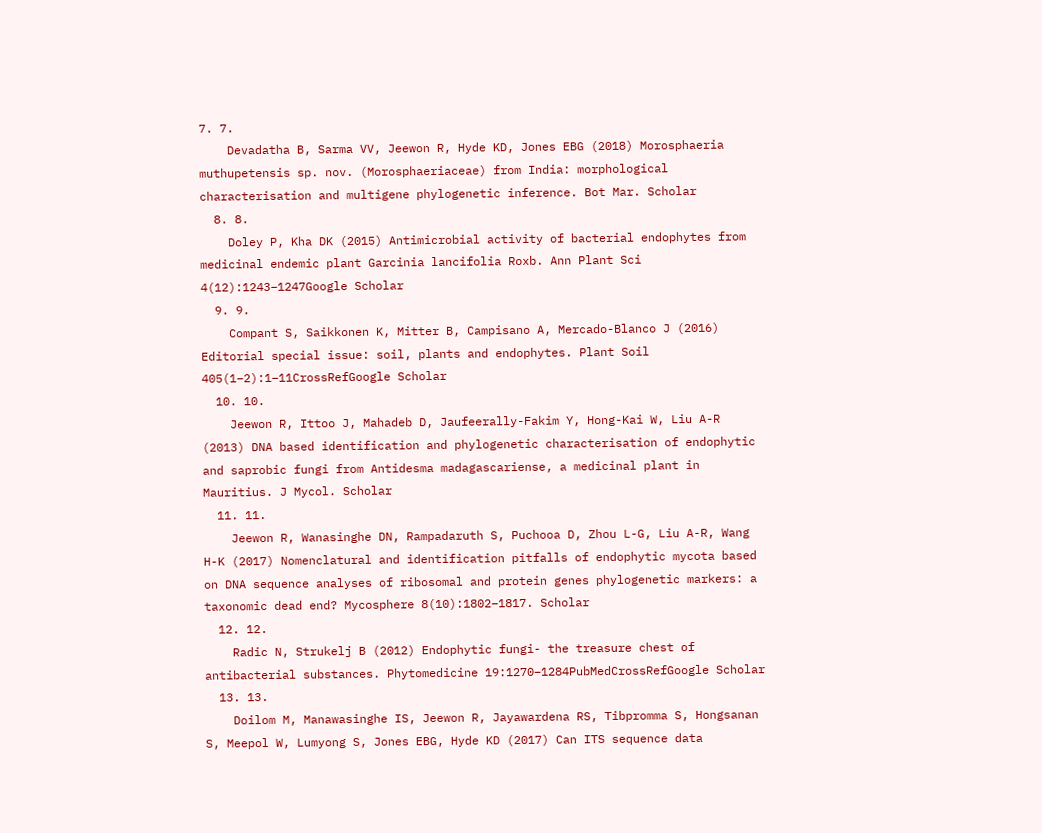7. 7.
    Devadatha B, Sarma VV, Jeewon R, Hyde KD, Jones EBG (2018) Morosphaeria muthupetensis sp. nov. (Morosphaeriaceae) from India: morphological characterisation and multigene phylogenetic inference. Bot Mar. Scholar
  8. 8.
    Doley P, Kha DK (2015) Antimicrobial activity of bacterial endophytes from medicinal endemic plant Garcinia lancifolia Roxb. Ann Plant Sci 4(12):1243–1247Google Scholar
  9. 9.
    Compant S, Saikkonen K, Mitter B, Campisano A, Mercado-Blanco J (2016) Editorial special issue: soil, plants and endophytes. Plant Soil 405(1–2):1–11CrossRefGoogle Scholar
  10. 10.
    Jeewon R, Ittoo J, Mahadeb D, Jaufeerally-Fakim Y, Hong-Kai W, Liu A-R (2013) DNA based identification and phylogenetic characterisation of endophytic and saprobic fungi from Antidesma madagascariense, a medicinal plant in Mauritius. J Mycol. Scholar
  11. 11.
    Jeewon R, Wanasinghe DN, Rampadaruth S, Puchooa D, Zhou L-G, Liu A-R, Wang H-K (2017) Nomenclatural and identification pitfalls of endophytic mycota based on DNA sequence analyses of ribosomal and protein genes phylogenetic markers: a taxonomic dead end? Mycosphere 8(10):1802–1817. Scholar
  12. 12.
    Radic N, Strukelj B (2012) Endophytic fungi- the treasure chest of antibacterial substances. Phytomedicine 19:1270–1284PubMedCrossRefGoogle Scholar
  13. 13.
    Doilom M, Manawasinghe IS, Jeewon R, Jayawardena RS, Tibpromma S, Hongsanan S, Meepol W, Lumyong S, Jones EBG, Hyde KD (2017) Can ITS sequence data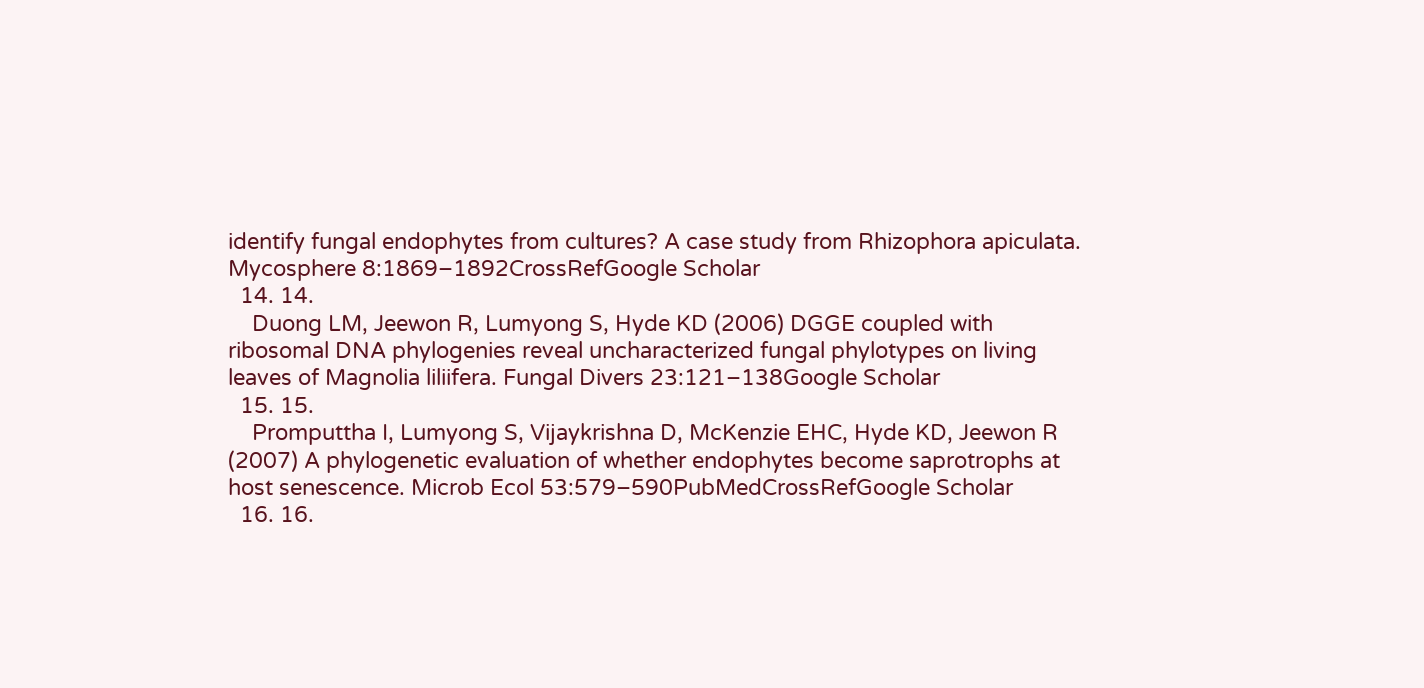identify fungal endophytes from cultures? A case study from Rhizophora apiculata. Mycosphere 8:1869–1892CrossRefGoogle Scholar
  14. 14.
    Duong LM, Jeewon R, Lumyong S, Hyde KD (2006) DGGE coupled with ribosomal DNA phylogenies reveal uncharacterized fungal phylotypes on living leaves of Magnolia liliifera. Fungal Divers 23:121–138Google Scholar
  15. 15.
    Promputtha I, Lumyong S, Vijaykrishna D, McKenzie EHC, Hyde KD, Jeewon R (2007) A phylogenetic evaluation of whether endophytes become saprotrophs at host senescence. Microb Ecol 53:579–590PubMedCrossRefGoogle Scholar
  16. 16.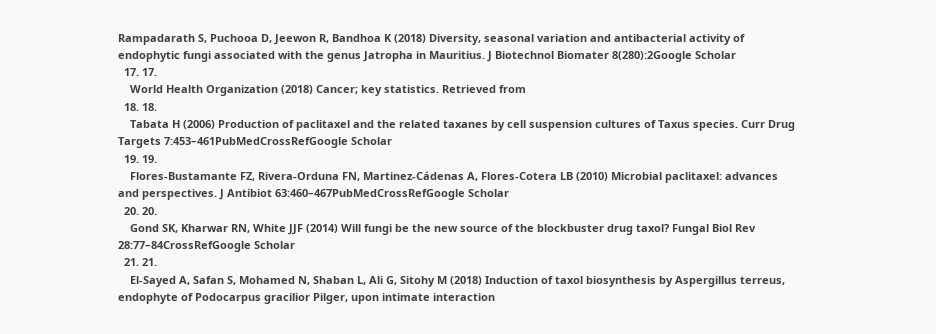Rampadarath S, Puchooa D, Jeewon R, Bandhoa K (2018) Diversity, seasonal variation and antibacterial activity of endophytic fungi associated with the genus Jatropha in Mauritius. J Biotechnol Biomater 8(280):2Google Scholar
  17. 17.
    World Health Organization (2018) Cancer; key statistics. Retrieved from
  18. 18.
    Tabata H (2006) Production of paclitaxel and the related taxanes by cell suspension cultures of Taxus species. Curr Drug Targets 7:453–461PubMedCrossRefGoogle Scholar
  19. 19.
    Flores-Bustamante FZ, Rivera-Orduna FN, Martinez-Cádenas A, Flores-Cotera LB (2010) Microbial paclitaxel: advances and perspectives. J Antibiot 63:460–467PubMedCrossRefGoogle Scholar
  20. 20.
    Gond SK, Kharwar RN, White JJF (2014) Will fungi be the new source of the blockbuster drug taxol? Fungal Biol Rev 28:77–84CrossRefGoogle Scholar
  21. 21.
    El-Sayed A, Safan S, Mohamed N, Shaban L, Ali G, Sitohy M (2018) Induction of taxol biosynthesis by Aspergillus terreus, endophyte of Podocarpus gracilior Pilger, upon intimate interaction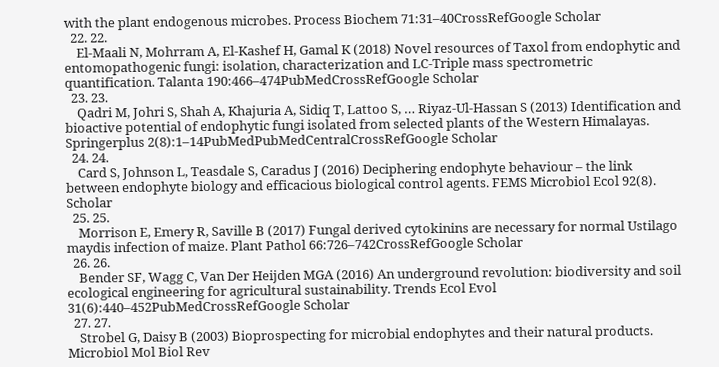with the plant endogenous microbes. Process Biochem 71:31–40CrossRefGoogle Scholar
  22. 22.
    El-Maali N, Mohrram A, El-Kashef H, Gamal K (2018) Novel resources of Taxol from endophytic and entomopathogenic fungi: isolation, characterization and LC-Triple mass spectrometric quantification. Talanta 190:466–474PubMedCrossRefGoogle Scholar
  23. 23.
    Qadri M, Johri S, Shah A, Khajuria A, Sidiq T, Lattoo S, … Riyaz-Ul-Hassan S (2013) Identification and bioactive potential of endophytic fungi isolated from selected plants of the Western Himalayas. Springerplus 2(8):1–14PubMedPubMedCentralCrossRefGoogle Scholar
  24. 24.
    Card S, Johnson L, Teasdale S, Caradus J (2016) Deciphering endophyte behaviour – the link between endophyte biology and efficacious biological control agents. FEMS Microbiol Ecol 92(8). Scholar
  25. 25.
    Morrison E, Emery R, Saville B (2017) Fungal derived cytokinins are necessary for normal Ustilago maydis infection of maize. Plant Pathol 66:726–742CrossRefGoogle Scholar
  26. 26.
    Bender SF, Wagg C, Van Der Heijden MGA (2016) An underground revolution: biodiversity and soil ecological engineering for agricultural sustainability. Trends Ecol Evol 31(6):440–452PubMedCrossRefGoogle Scholar
  27. 27.
    Strobel G, Daisy B (2003) Bioprospecting for microbial endophytes and their natural products. Microbiol Mol Biol Rev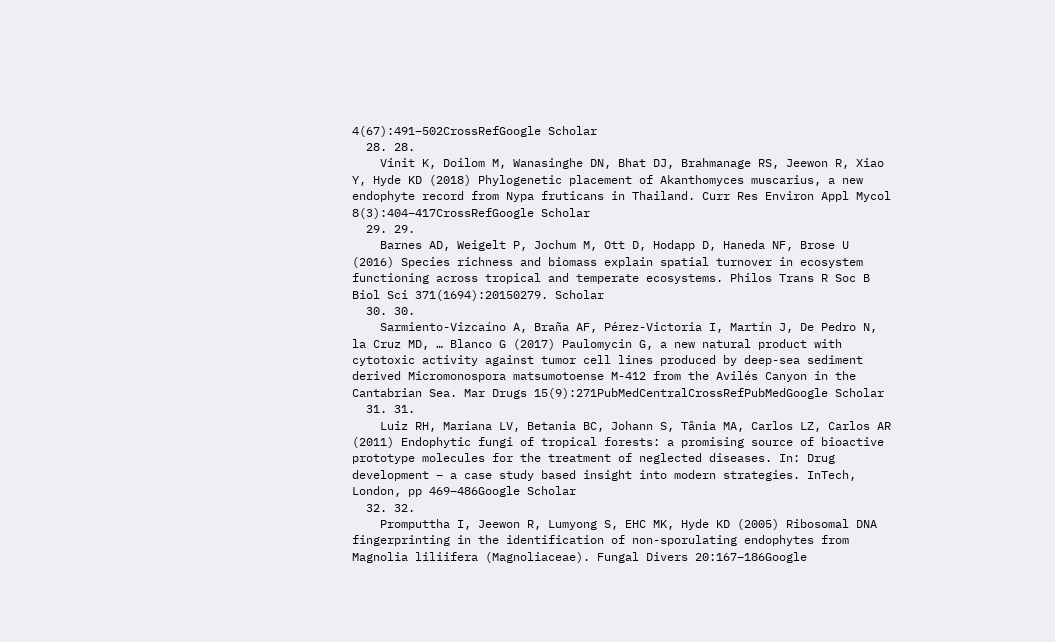4(67):491–502CrossRefGoogle Scholar
  28. 28.
    Vinit K, Doilom M, Wanasinghe DN, Bhat DJ, Brahmanage RS, Jeewon R, Xiao Y, Hyde KD (2018) Phylogenetic placement of Akanthomyces muscarius, a new endophyte record from Nypa fruticans in Thailand. Curr Res Environ Appl Mycol 8(3):404–417CrossRefGoogle Scholar
  29. 29.
    Barnes AD, Weigelt P, Jochum M, Ott D, Hodapp D, Haneda NF, Brose U (2016) Species richness and biomass explain spatial turnover in ecosystem functioning across tropical and temperate ecosystems. Philos Trans R Soc B Biol Sci 371(1694):20150279. Scholar
  30. 30.
    Sarmiento-Vizcaíno A, Braña AF, Pérez-Victoria I, Martín J, De Pedro N, la Cruz MD, … Blanco G (2017) Paulomycin G, a new natural product with cytotoxic activity against tumor cell lines produced by deep-sea sediment derived Micromonospora matsumotoense M-412 from the Avilés Canyon in the Cantabrian Sea. Mar Drugs 15(9):271PubMedCentralCrossRefPubMedGoogle Scholar
  31. 31.
    Luiz RH, Mariana LV, Betania BC, Johann S, Tânia MA, Carlos LZ, Carlos AR (2011) Endophytic fungi of tropical forests: a promising source of bioactive prototype molecules for the treatment of neglected diseases. In: Drug development – a case study based insight into modern strategies. InTech, London, pp 469–486Google Scholar
  32. 32.
    Promputtha I, Jeewon R, Lumyong S, EHC MK, Hyde KD (2005) Ribosomal DNA fingerprinting in the identification of non-sporulating endophytes from Magnolia liliifera (Magnoliaceae). Fungal Divers 20:167–186Google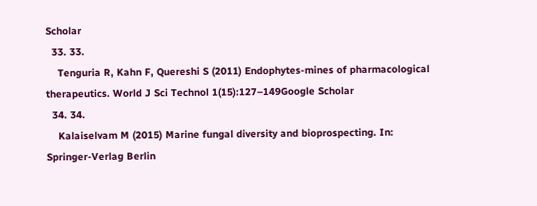Scholar
  33. 33.
    Tenguria R, Kahn F, Quereshi S (2011) Endophytes-mines of pharmacological therapeutics. World J Sci Technol 1(15):127–149Google Scholar
  34. 34.
    Kalaiselvam M (2015) Marine fungal diversity and bioprospecting. In: Springer-Verlag Berlin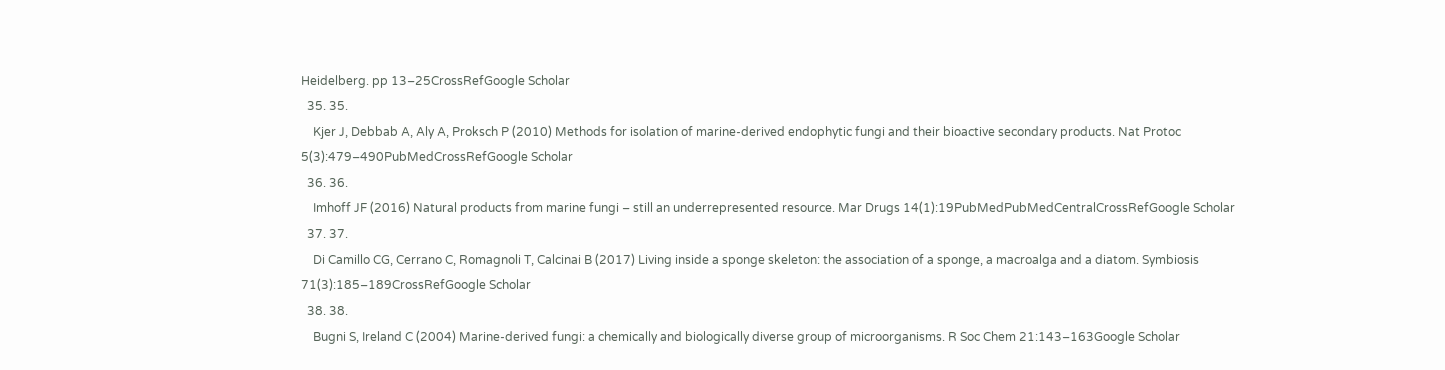Heidelberg. pp 13–25CrossRefGoogle Scholar
  35. 35.
    Kjer J, Debbab A, Aly A, Proksch P (2010) Methods for isolation of marine-derived endophytic fungi and their bioactive secondary products. Nat Protoc 5(3):479–490PubMedCrossRefGoogle Scholar
  36. 36.
    Imhoff JF (2016) Natural products from marine fungi – still an underrepresented resource. Mar Drugs 14(1):19PubMedPubMedCentralCrossRefGoogle Scholar
  37. 37.
    Di Camillo CG, Cerrano C, Romagnoli T, Calcinai B (2017) Living inside a sponge skeleton: the association of a sponge, a macroalga and a diatom. Symbiosis 71(3):185–189CrossRefGoogle Scholar
  38. 38.
    Bugni S, Ireland C (2004) Marine-derived fungi: a chemically and biologically diverse group of microorganisms. R Soc Chem 21:143–163Google Scholar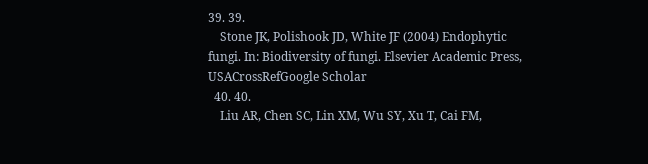39. 39.
    Stone JK, Polishook JD, White JF (2004) Endophytic fungi. In: Biodiversity of fungi. Elsevier Academic Press, USACrossRefGoogle Scholar
  40. 40.
    Liu AR, Chen SC, Lin XM, Wu SY, Xu T, Cai FM,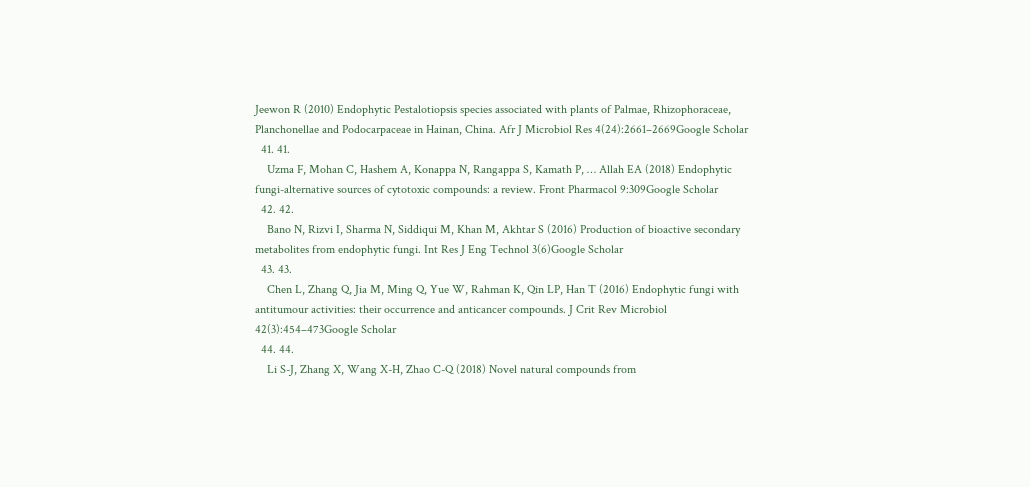Jeewon R (2010) Endophytic Pestalotiopsis species associated with plants of Palmae, Rhizophoraceae, Planchonellae and Podocarpaceae in Hainan, China. Afr J Microbiol Res 4(24):2661–2669Google Scholar
  41. 41.
    Uzma F, Mohan C, Hashem A, Konappa N, Rangappa S, Kamath P, … Allah EA (2018) Endophytic fungi-alternative sources of cytotoxic compounds: a review. Front Pharmacol 9:309Google Scholar
  42. 42.
    Bano N, Rizvi I, Sharma N, Siddiqui M, Khan M, Akhtar S (2016) Production of bioactive secondary metabolites from endophytic fungi. Int Res J Eng Technol 3(6)Google Scholar
  43. 43.
    Chen L, Zhang Q, Jia M, Ming Q, Yue W, Rahman K, Qin LP, Han T (2016) Endophytic fungi with antitumour activities: their occurrence and anticancer compounds. J Crit Rev Microbiol 42(3):454–473Google Scholar
  44. 44.
    Li S-J, Zhang X, Wang X-H, Zhao C-Q (2018) Novel natural compounds from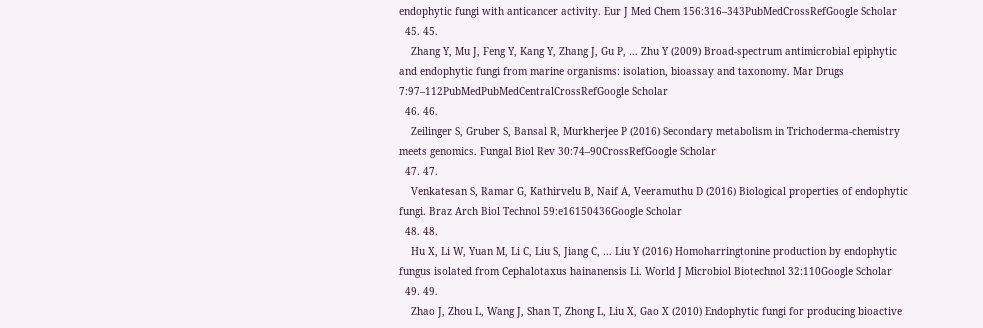endophytic fungi with anticancer activity. Eur J Med Chem 156:316–343PubMedCrossRefGoogle Scholar
  45. 45.
    Zhang Y, Mu J, Feng Y, Kang Y, Zhang J, Gu P, … Zhu Y (2009) Broad-spectrum antimicrobial epiphytic and endophytic fungi from marine organisms: isolation, bioassay and taxonomy. Mar Drugs 7:97–112PubMedPubMedCentralCrossRefGoogle Scholar
  46. 46.
    Zeilinger S, Gruber S, Bansal R, Murkherjee P (2016) Secondary metabolism in Trichoderma-chemistry meets genomics. Fungal Biol Rev 30:74–90CrossRefGoogle Scholar
  47. 47.
    Venkatesan S, Ramar G, Kathirvelu B, Naif A, Veeramuthu D (2016) Biological properties of endophytic fungi. Braz Arch Biol Technol 59:e16150436Google Scholar
  48. 48.
    Hu X, Li W, Yuan M, Li C, Liu S, Jiang C, … Liu Y (2016) Homoharringtonine production by endophytic fungus isolated from Cephalotaxus hainanensis Li. World J Microbiol Biotechnol 32:110Google Scholar
  49. 49.
    Zhao J, Zhou L, Wang J, Shan T, Zhong L, Liu X, Gao X (2010) Endophytic fungi for producing bioactive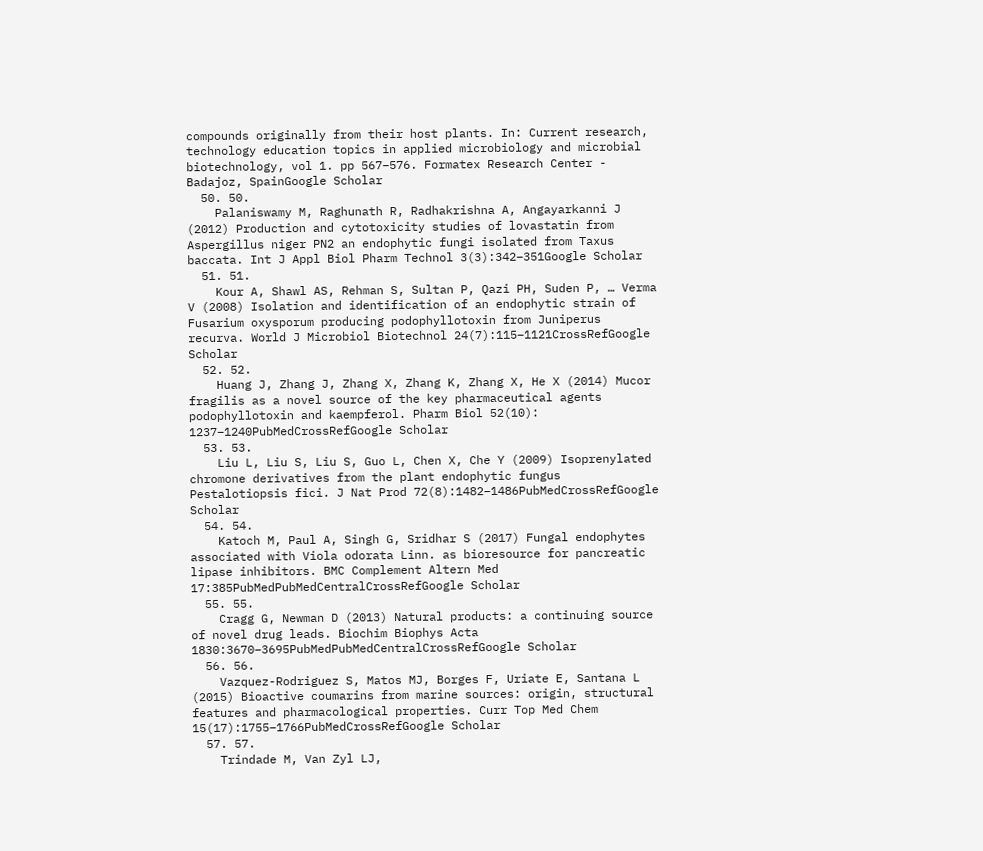compounds originally from their host plants. In: Current research, technology education topics in applied microbiology and microbial biotechnology, vol 1. pp 567–576. Formatex Research Center - Badajoz, SpainGoogle Scholar
  50. 50.
    Palaniswamy M, Raghunath R, Radhakrishna A, Angayarkanni J (2012) Production and cytotoxicity studies of lovastatin from Aspergillus niger PN2 an endophytic fungi isolated from Taxus baccata. Int J Appl Biol Pharm Technol 3(3):342–351Google Scholar
  51. 51.
    Kour A, Shawl AS, Rehman S, Sultan P, Qazi PH, Suden P, … Verma V (2008) Isolation and identification of an endophytic strain of Fusarium oxysporum producing podophyllotoxin from Juniperus recurva. World J Microbiol Biotechnol 24(7):115–1121CrossRefGoogle Scholar
  52. 52.
    Huang J, Zhang J, Zhang X, Zhang K, Zhang X, He X (2014) Mucor fragilis as a novel source of the key pharmaceutical agents podophyllotoxin and kaempferol. Pharm Biol 52(10): 1237–1240PubMedCrossRefGoogle Scholar
  53. 53.
    Liu L, Liu S, Liu S, Guo L, Chen X, Che Y (2009) Isoprenylated chromone derivatives from the plant endophytic fungus Pestalotiopsis fici. J Nat Prod 72(8):1482–1486PubMedCrossRefGoogle Scholar
  54. 54.
    Katoch M, Paul A, Singh G, Sridhar S (2017) Fungal endophytes associated with Viola odorata Linn. as bioresource for pancreatic lipase inhibitors. BMC Complement Altern Med 17:385PubMedPubMedCentralCrossRefGoogle Scholar
  55. 55.
    Cragg G, Newman D (2013) Natural products: a continuing source of novel drug leads. Biochim Biophys Acta 1830:3670–3695PubMedPubMedCentralCrossRefGoogle Scholar
  56. 56.
    Vazquez-Rodriguez S, Matos MJ, Borges F, Uriate E, Santana L (2015) Bioactive coumarins from marine sources: origin, structural features and pharmacological properties. Curr Top Med Chem 15(17):1755–1766PubMedCrossRefGoogle Scholar
  57. 57.
    Trindade M, Van Zyl LJ,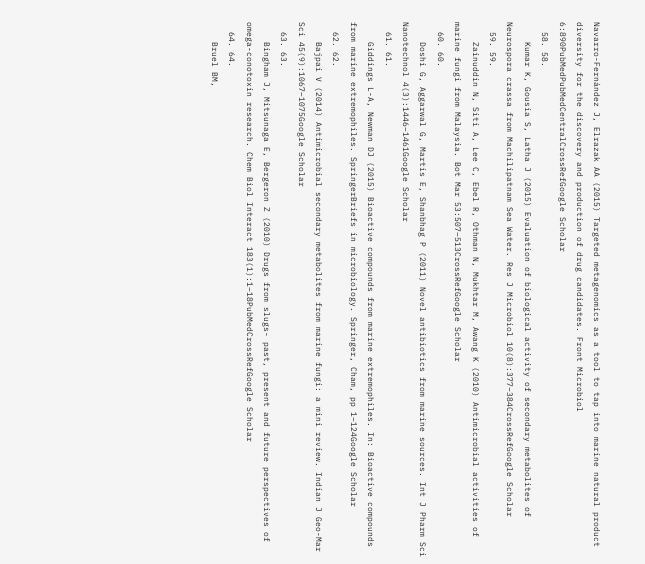Navarro-Fernández J, Elrazak AA (2015) Targeted metagenomics as a tool to tap into marine natural product diversity for the discovery and production of drug candidates. Front Microbiol 6:890PubMedPubMedCentralCrossRefGoogle Scholar
  58. 58.
    Kumar K, Gousia S, Latha J (2015) Evaluation of biological activity of secondary metabolites of Neurospora crassa from Machilipatnam Sea Water. Res J Microbiol 10(8):377–384CrossRefGoogle Scholar
  59. 59.
    Zainuddin N, Siti A, Lee C, Ebel R, Othman N, Mukhtar M, Awang K (2010) Antimicrobial activities of marine fungi from Malaysia. Bot Mar 53:507–513CrossRefGoogle Scholar
  60. 60.
    Doshi G, Aggarwal G, Martis E, Shanbhag P (2011) Novel antibiotics from marine sources. Int J Pharm Sci Nanotechnol 4(3):1446–1461Google Scholar
  61. 61.
    Giddings L-A, Newman DJ (2015) Bioactive compounds from marine extremophiles. In: Bioactive compounds from marine extremophiles. SpringerBriefs in microbiology. Springer, Cham, pp 1–124Google Scholar
  62. 62.
    Bajpai V (2014) Antimicrobial secondary metabolites from marine fungi: a mini review. Indian J Geo-Mar Sci 45(9):1067–1075Google Scholar
  63. 63.
    Bingham J, Mitsunaga E, Bergeron Z (2010) Drugs from slugs- past, present and future perspectives of omega-conotoxin research. Chem Biol Interact 183(1):1–18PubMedCrossRefGoogle Scholar
  64. 64.
    Bruel BM,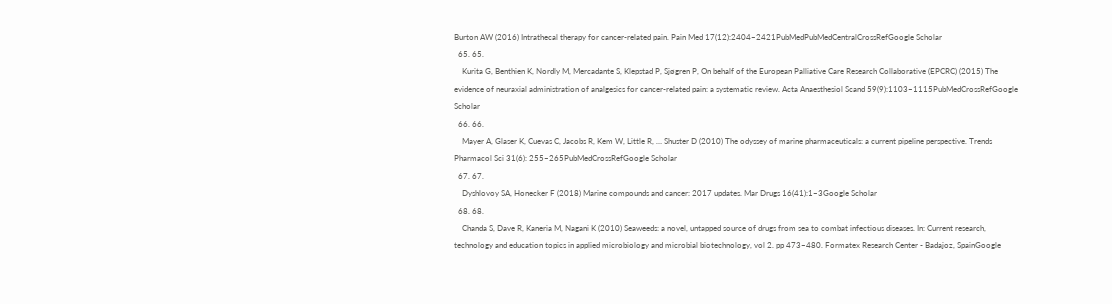Burton AW (2016) Intrathecal therapy for cancer-related pain. Pain Med 17(12):2404–2421PubMedPubMedCentralCrossRefGoogle Scholar
  65. 65.
    Kurita G, Benthien K, Nordly M, Mercadante S, Klepstad P, Sjøgren P, On behalf of the European Palliative Care Research Collaborative (EPCRC) (2015) The evidence of neuraxial administration of analgesics for cancer-related pain: a systematic review. Acta Anaesthesiol Scand 59(9):1103–1115PubMedCrossRefGoogle Scholar
  66. 66.
    Mayer A, Glaser K, Cuevas C, Jacobs R, Kem W, Little R, … Shuster D (2010) The odyssey of marine pharmaceuticals: a current pipeline perspective. Trends Pharmacol Sci 31(6): 255–265PubMedCrossRefGoogle Scholar
  67. 67.
    Dyshlovoy SA, Honecker F (2018) Marine compounds and cancer: 2017 updates. Mar Drugs 16(41):1–3Google Scholar
  68. 68.
    Chanda S, Dave R, Kaneria M, Nagani K (2010) Seaweeds: a novel, untapped source of drugs from sea to combat infectious diseases. In: Current research, technology and education topics in applied microbiology and microbial biotechnology, vol 2. pp 473–480. Formatex Research Center - Badajoz, SpainGoogle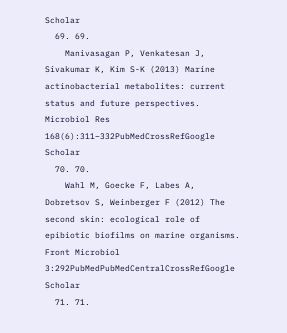Scholar
  69. 69.
    Manivasagan P, Venkatesan J, Sivakumar K, Kim S-K (2013) Marine actinobacterial metabolites: current status and future perspectives. Microbiol Res 168(6):311–332PubMedCrossRefGoogle Scholar
  70. 70.
    Wahl M, Goecke F, Labes A, Dobretsov S, Weinberger F (2012) The second skin: ecological role of epibiotic biofilms on marine organisms. Front Microbiol 3:292PubMedPubMedCentralCrossRefGoogle Scholar
  71. 71.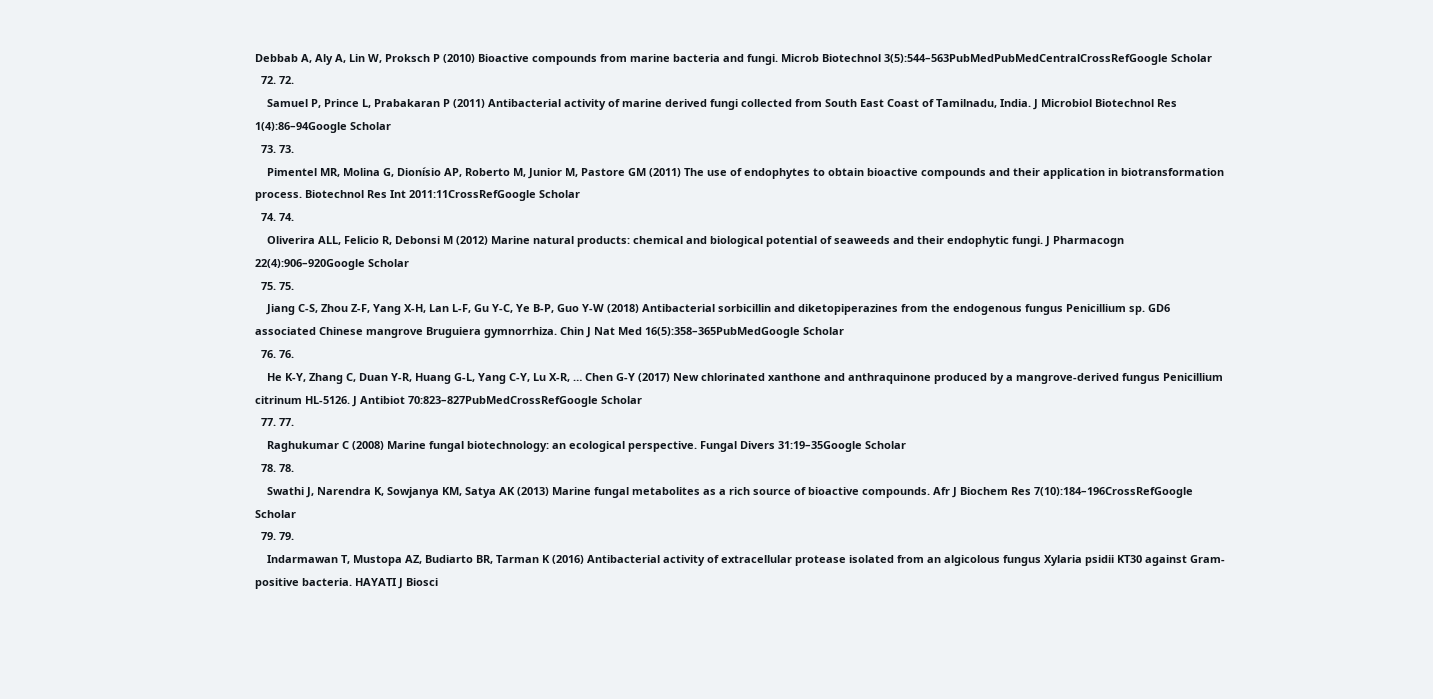Debbab A, Aly A, Lin W, Proksch P (2010) Bioactive compounds from marine bacteria and fungi. Microb Biotechnol 3(5):544–563PubMedPubMedCentralCrossRefGoogle Scholar
  72. 72.
    Samuel P, Prince L, Prabakaran P (2011) Antibacterial activity of marine derived fungi collected from South East Coast of Tamilnadu, India. J Microbiol Biotechnol Res 1(4):86–94Google Scholar
  73. 73.
    Pimentel MR, Molina G, Dionísio AP, Roberto M, Junior M, Pastore GM (2011) The use of endophytes to obtain bioactive compounds and their application in biotransformation process. Biotechnol Res Int 2011:11CrossRefGoogle Scholar
  74. 74.
    Oliverira ALL, Felicio R, Debonsi M (2012) Marine natural products: chemical and biological potential of seaweeds and their endophytic fungi. J Pharmacogn 22(4):906–920Google Scholar
  75. 75.
    Jiang C-S, Zhou Z-F, Yang X-H, Lan L-F, Gu Y-C, Ye B-P, Guo Y-W (2018) Antibacterial sorbicillin and diketopiperazines from the endogenous fungus Penicillium sp. GD6 associated Chinese mangrove Bruguiera gymnorrhiza. Chin J Nat Med 16(5):358–365PubMedGoogle Scholar
  76. 76.
    He K-Y, Zhang C, Duan Y-R, Huang G-L, Yang C-Y, Lu X-R, … Chen G-Y (2017) New chlorinated xanthone and anthraquinone produced by a mangrove-derived fungus Penicillium citrinum HL-5126. J Antibiot 70:823–827PubMedCrossRefGoogle Scholar
  77. 77.
    Raghukumar C (2008) Marine fungal biotechnology: an ecological perspective. Fungal Divers 31:19–35Google Scholar
  78. 78.
    Swathi J, Narendra K, Sowjanya KM, Satya AK (2013) Marine fungal metabolites as a rich source of bioactive compounds. Afr J Biochem Res 7(10):184–196CrossRefGoogle Scholar
  79. 79.
    Indarmawan T, Mustopa AZ, Budiarto BR, Tarman K (2016) Antibacterial activity of extracellular protease isolated from an algicolous fungus Xylaria psidii KT30 against Gram-positive bacteria. HAYATI J Biosci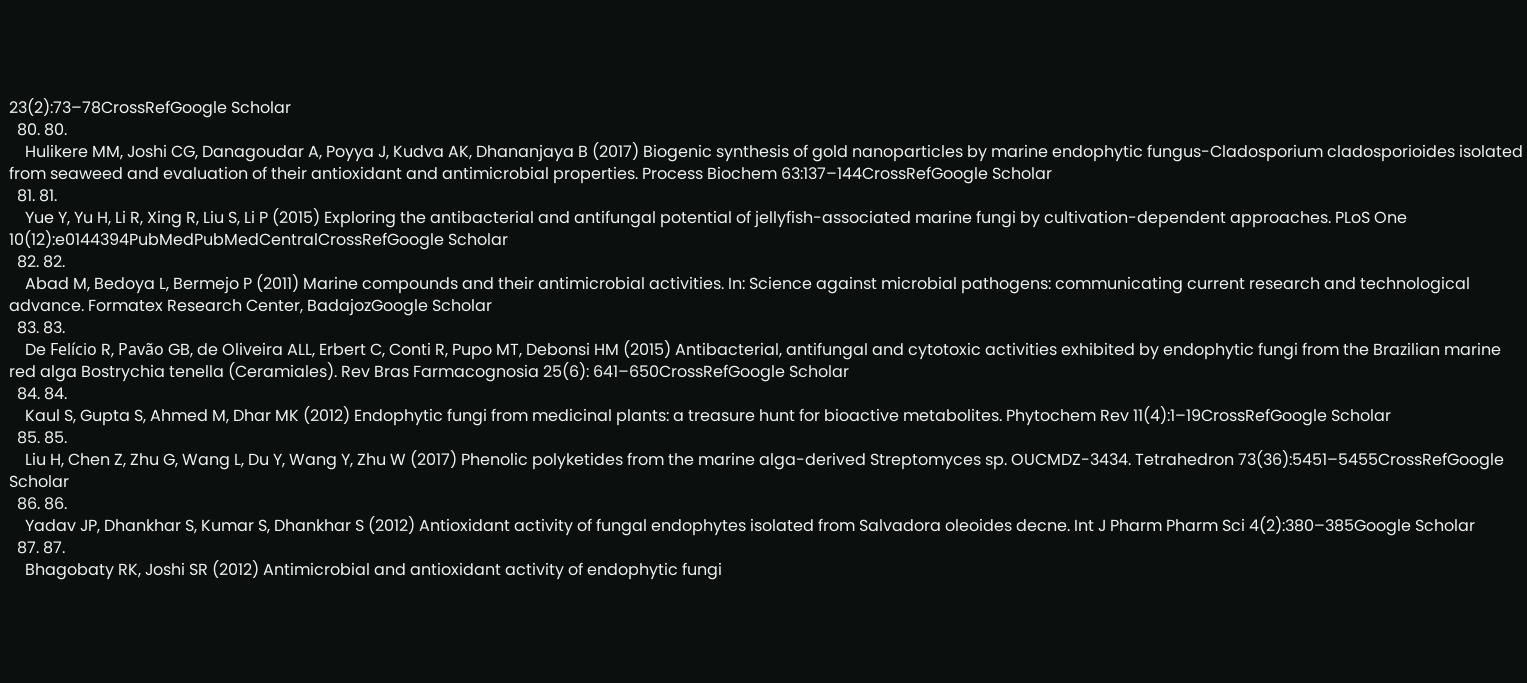23(2):73–78CrossRefGoogle Scholar
  80. 80.
    Hulikere MM, Joshi CG, Danagoudar A, Poyya J, Kudva AK, Dhananjaya B (2017) Biogenic synthesis of gold nanoparticles by marine endophytic fungus-Cladosporium cladosporioides isolated from seaweed and evaluation of their antioxidant and antimicrobial properties. Process Biochem 63:137–144CrossRefGoogle Scholar
  81. 81.
    Yue Y, Yu H, Li R, Xing R, Liu S, Li P (2015) Exploring the antibacterial and antifungal potential of jellyfish-associated marine fungi by cultivation-dependent approaches. PLoS One 10(12):e0144394PubMedPubMedCentralCrossRefGoogle Scholar
  82. 82.
    Abad M, Bedoya L, Bermejo P (2011) Marine compounds and their antimicrobial activities. In: Science against microbial pathogens: communicating current research and technological advance. Formatex Research Center, BadajozGoogle Scholar
  83. 83.
    De Felício R, Pavão GB, de Oliveira ALL, Erbert C, Conti R, Pupo MT, Debonsi HM (2015) Antibacterial, antifungal and cytotoxic activities exhibited by endophytic fungi from the Brazilian marine red alga Bostrychia tenella (Ceramiales). Rev Bras Farmacognosia 25(6): 641–650CrossRefGoogle Scholar
  84. 84.
    Kaul S, Gupta S, Ahmed M, Dhar MK (2012) Endophytic fungi from medicinal plants: a treasure hunt for bioactive metabolites. Phytochem Rev 11(4):1–19CrossRefGoogle Scholar
  85. 85.
    Liu H, Chen Z, Zhu G, Wang L, Du Y, Wang Y, Zhu W (2017) Phenolic polyketides from the marine alga-derived Streptomyces sp. OUCMDZ-3434. Tetrahedron 73(36):5451–5455CrossRefGoogle Scholar
  86. 86.
    Yadav JP, Dhankhar S, Kumar S, Dhankhar S (2012) Antioxidant activity of fungal endophytes isolated from Salvadora oleoides decne. Int J Pharm Pharm Sci 4(2):380–385Google Scholar
  87. 87.
    Bhagobaty RK, Joshi SR (2012) Antimicrobial and antioxidant activity of endophytic fungi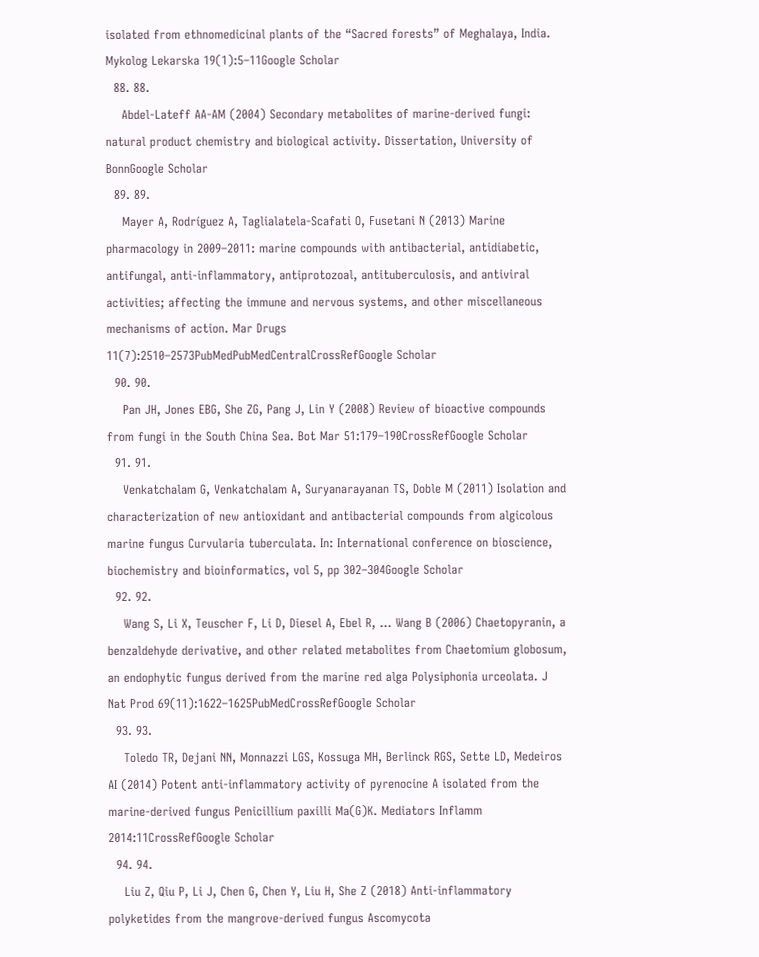isolated from ethnomedicinal plants of the “Sacred forests” of Meghalaya, India. Mykolog Lekarska 19(1):5–11Google Scholar
  88. 88.
    Abdel-Lateff AA-AM (2004) Secondary metabolites of marine-derived fungi: natural product chemistry and biological activity. Dissertation, University of BonnGoogle Scholar
  89. 89.
    Mayer A, Rodríguez A, Taglialatela-Scafati O, Fusetani N (2013) Marine pharmacology in 2009–2011: marine compounds with antibacterial, antidiabetic, antifungal, anti-inflammatory, antiprotozoal, antituberculosis, and antiviral activities; affecting the immune and nervous systems, and other miscellaneous mechanisms of action. Mar Drugs 11(7):2510–2573PubMedPubMedCentralCrossRefGoogle Scholar
  90. 90.
    Pan JH, Jones EBG, She ZG, Pang J, Lin Y (2008) Review of bioactive compounds from fungi in the South China Sea. Bot Mar 51:179–190CrossRefGoogle Scholar
  91. 91.
    Venkatchalam G, Venkatchalam A, Suryanarayanan TS, Doble M (2011) Isolation and characterization of new antioxidant and antibacterial compounds from algicolous marine fungus Curvularia tuberculata. In: International conference on bioscience, biochemistry and bioinformatics, vol 5, pp 302–304Google Scholar
  92. 92.
    Wang S, Li X, Teuscher F, Li D, Diesel A, Ebel R, … Wang B (2006) Chaetopyranin, a benzaldehyde derivative, and other related metabolites from Chaetomium globosum, an endophytic fungus derived from the marine red alga Polysiphonia urceolata. J Nat Prod 69(11):1622–1625PubMedCrossRefGoogle Scholar
  93. 93.
    Toledo TR, Dejani NN, Monnazzi LGS, Kossuga MH, Berlinck RGS, Sette LD, Medeiros AI (2014) Potent anti-inflammatory activity of pyrenocine A isolated from the marine-derived fungus Penicillium paxilli Ma(G)K. Mediators Inflamm 2014:11CrossRefGoogle Scholar
  94. 94.
    Liu Z, Qiu P, Li J, Chen G, Chen Y, Liu H, She Z (2018) Anti-inflammatory polyketides from the mangrove-derived fungus Ascomycota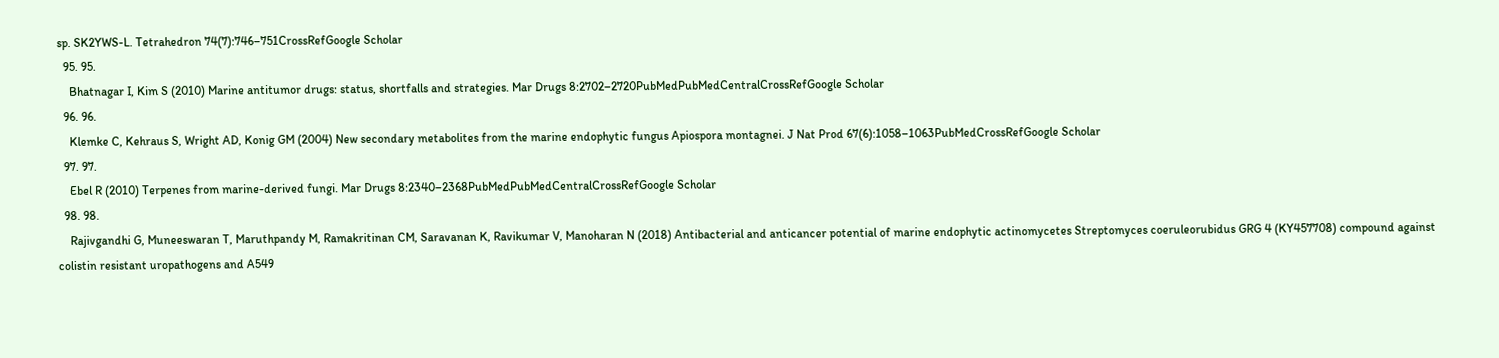sp. SK2YWS-L. Tetrahedron 74(7):746–751CrossRefGoogle Scholar
  95. 95.
    Bhatnagar I, Kim S (2010) Marine antitumor drugs: status, shortfalls and strategies. Mar Drugs 8:2702–2720PubMedPubMedCentralCrossRefGoogle Scholar
  96. 96.
    Klemke C, Kehraus S, Wright AD, Konig GM (2004) New secondary metabolites from the marine endophytic fungus Apiospora montagnei. J Nat Prod 67(6):1058–1063PubMedCrossRefGoogle Scholar
  97. 97.
    Ebel R (2010) Terpenes from marine-derived fungi. Mar Drugs 8:2340–2368PubMedPubMedCentralCrossRefGoogle Scholar
  98. 98.
    Rajivgandhi G, Muneeswaran T, Maruthpandy M, Ramakritinan CM, Saravanan K, Ravikumar V, Manoharan N (2018) Antibacterial and anticancer potential of marine endophytic actinomycetes Streptomyces coeruleorubidus GRG 4 (KY457708) compound against colistin resistant uropathogens and A549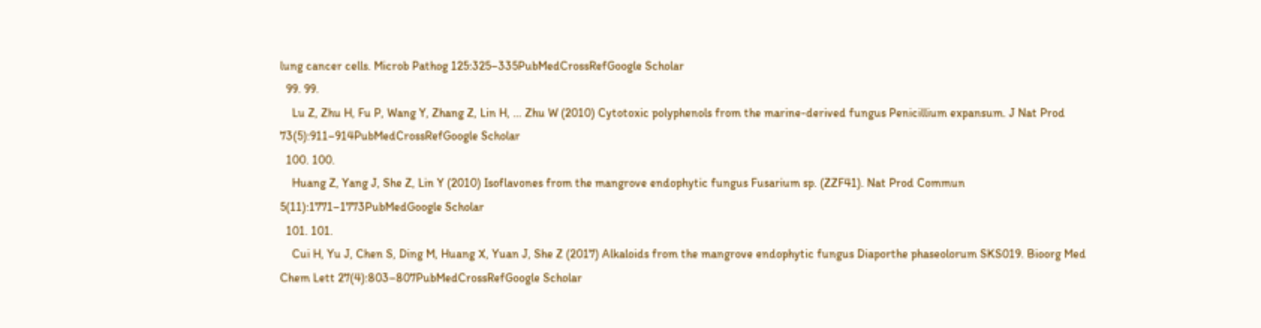lung cancer cells. Microb Pathog 125:325–335PubMedCrossRefGoogle Scholar
  99. 99.
    Lu Z, Zhu H, Fu P, Wang Y, Zhang Z, Lin H, … Zhu W (2010) Cytotoxic polyphenols from the marine-derived fungus Penicillium expansum. J Nat Prod 73(5):911–914PubMedCrossRefGoogle Scholar
  100. 100.
    Huang Z, Yang J, She Z, Lin Y (2010) Isoflavones from the mangrove endophytic fungus Fusarium sp. (ZZF41). Nat Prod Commun 5(11):1771–1773PubMedGoogle Scholar
  101. 101.
    Cui H, Yu J, Chen S, Ding M, Huang X, Yuan J, She Z (2017) Alkaloids from the mangrove endophytic fungus Diaporthe phaseolorum SKS019. Bioorg Med Chem Lett 27(4):803–807PubMedCrossRefGoogle Scholar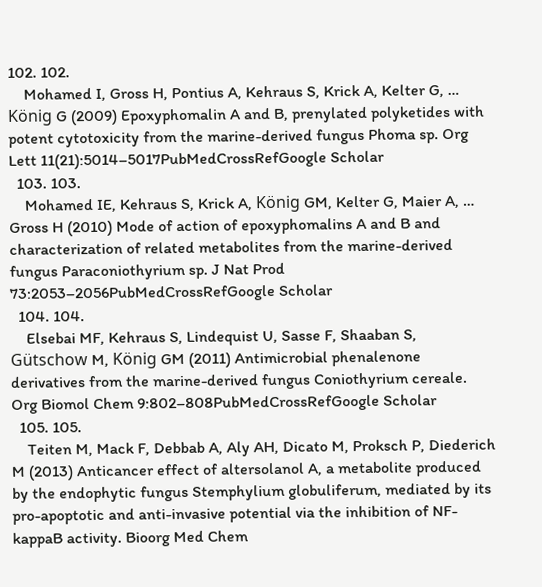102. 102.
    Mohamed I, Gross H, Pontius A, Kehraus S, Krick A, Kelter G, … König G (2009) Epoxyphomalin A and B, prenylated polyketides with potent cytotoxicity from the marine-derived fungus Phoma sp. Org Lett 11(21):5014–5017PubMedCrossRefGoogle Scholar
  103. 103.
    Mohamed IE, Kehraus S, Krick A, König GM, Kelter G, Maier A, … Gross H (2010) Mode of action of epoxyphomalins A and B and characterization of related metabolites from the marine-derived fungus Paraconiothyrium sp. J Nat Prod 73:2053–2056PubMedCrossRefGoogle Scholar
  104. 104.
    Elsebai MF, Kehraus S, Lindequist U, Sasse F, Shaaban S, Gütschow M, König GM (2011) Antimicrobial phenalenone derivatives from the marine-derived fungus Coniothyrium cereale. Org Biomol Chem 9:802–808PubMedCrossRefGoogle Scholar
  105. 105.
    Teiten M, Mack F, Debbab A, Aly AH, Dicato M, Proksch P, Diederich M (2013) Anticancer effect of altersolanol A, a metabolite produced by the endophytic fungus Stemphylium globuliferum, mediated by its pro-apoptotic and anti-invasive potential via the inhibition of NF-kappaB activity. Bioorg Med Chem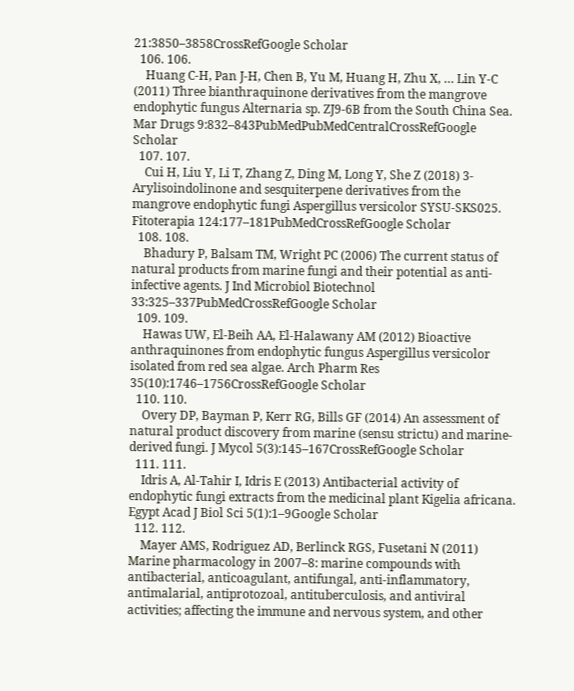21:3850–3858CrossRefGoogle Scholar
  106. 106.
    Huang C-H, Pan J-H, Chen B, Yu M, Huang H, Zhu X, … Lin Y-C (2011) Three bianthraquinone derivatives from the mangrove endophytic fungus Alternaria sp. ZJ9-6B from the South China Sea. Mar Drugs 9:832–843PubMedPubMedCentralCrossRefGoogle Scholar
  107. 107.
    Cui H, Liu Y, Li T, Zhang Z, Ding M, Long Y, She Z (2018) 3-Arylisoindolinone and sesquiterpene derivatives from the mangrove endophytic fungi Aspergillus versicolor SYSU-SKS025. Fitoterapia 124:177–181PubMedCrossRefGoogle Scholar
  108. 108.
    Bhadury P, Balsam TM, Wright PC (2006) The current status of natural products from marine fungi and their potential as anti-infective agents. J Ind Microbiol Biotechnol 33:325–337PubMedCrossRefGoogle Scholar
  109. 109.
    Hawas UW, El-Beih AA, El-Halawany AM (2012) Bioactive anthraquinones from endophytic fungus Aspergillus versicolor isolated from red sea algae. Arch Pharm Res 35(10):1746–1756CrossRefGoogle Scholar
  110. 110.
    Overy DP, Bayman P, Kerr RG, Bills GF (2014) An assessment of natural product discovery from marine (sensu strictu) and marine-derived fungi. J Mycol 5(3):145–167CrossRefGoogle Scholar
  111. 111.
    Idris A, Al-Tahir I, Idris E (2013) Antibacterial activity of endophytic fungi extracts from the medicinal plant Kigelia africana. Egypt Acad J Biol Sci 5(1):1–9Google Scholar
  112. 112.
    Mayer AMS, Rodriguez AD, Berlinck RGS, Fusetani N (2011) Marine pharmacology in 2007–8: marine compounds with antibacterial, anticoagulant, antifungal, anti-inflammatory, antimalarial, antiprotozoal, antituberculosis, and antiviral activities; affecting the immune and nervous system, and other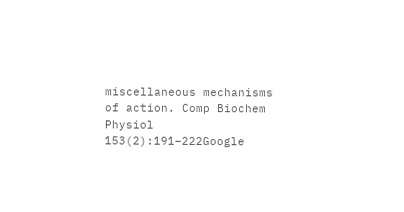miscellaneous mechanisms of action. Comp Biochem Physiol 153(2):191–222Google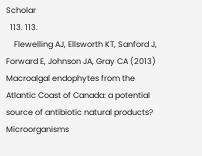Scholar
  113. 113.
    Flewelling AJ, Ellsworth KT, Sanford J, Forward E, Johnson JA, Gray CA (2013) Macroalgal endophytes from the Atlantic Coast of Canada: a potential source of antibiotic natural products? Microorganisms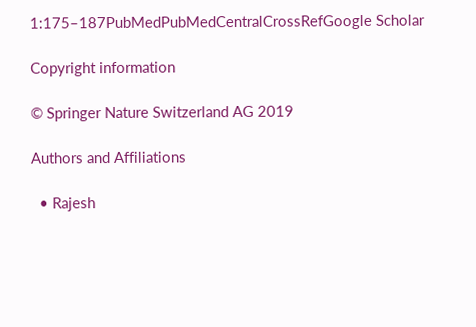1:175–187PubMedPubMedCentralCrossRefGoogle Scholar

Copyright information

© Springer Nature Switzerland AG 2019

Authors and Affiliations

  • Rajesh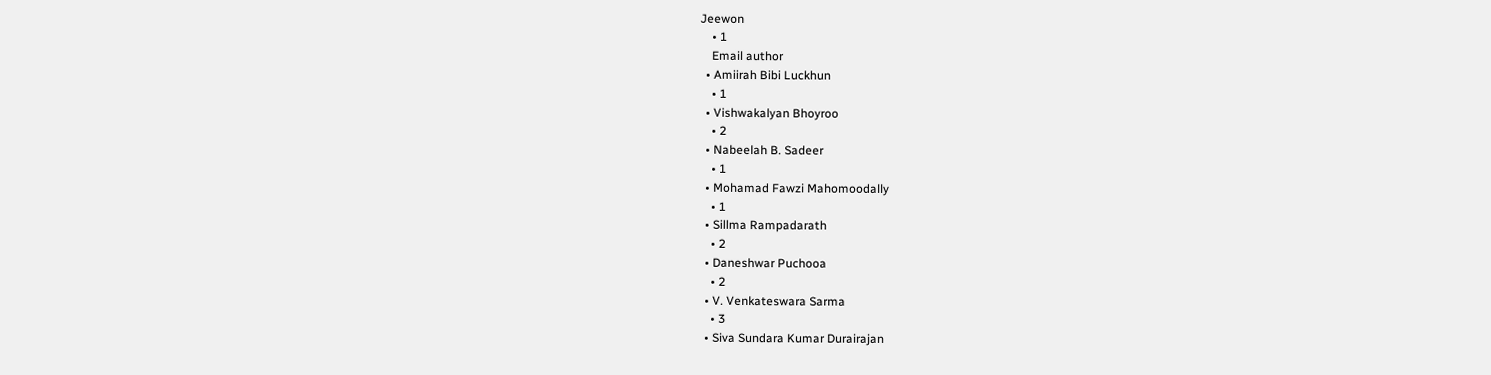Jeewon
    • 1
    Email author
  • Amiirah Bibi Luckhun
    • 1
  • Vishwakalyan Bhoyroo
    • 2
  • Nabeelah B. Sadeer
    • 1
  • Mohamad Fawzi Mahomoodally
    • 1
  • Sillma Rampadarath
    • 2
  • Daneshwar Puchooa
    • 2
  • V. Venkateswara Sarma
    • 3
  • Siva Sundara Kumar Durairajan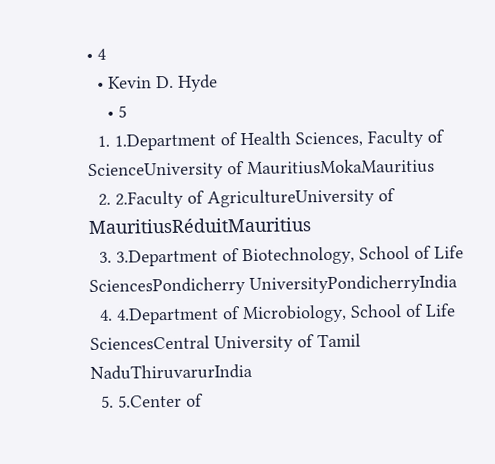• 4
  • Kevin D. Hyde
    • 5
  1. 1.Department of Health Sciences, Faculty of ScienceUniversity of MauritiusMokaMauritius
  2. 2.Faculty of AgricultureUniversity of MauritiusRéduitMauritius
  3. 3.Department of Biotechnology, School of Life SciencesPondicherry UniversityPondicherryIndia
  4. 4.Department of Microbiology, School of Life SciencesCentral University of Tamil NaduThiruvarurIndia
  5. 5.Center of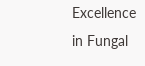Excellence in Fungal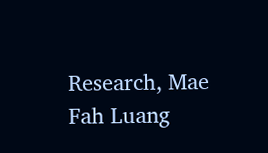Research, Mae Fah Luang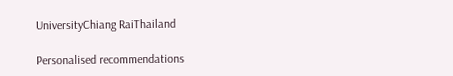UniversityChiang RaiThailand

Personalised recommendations